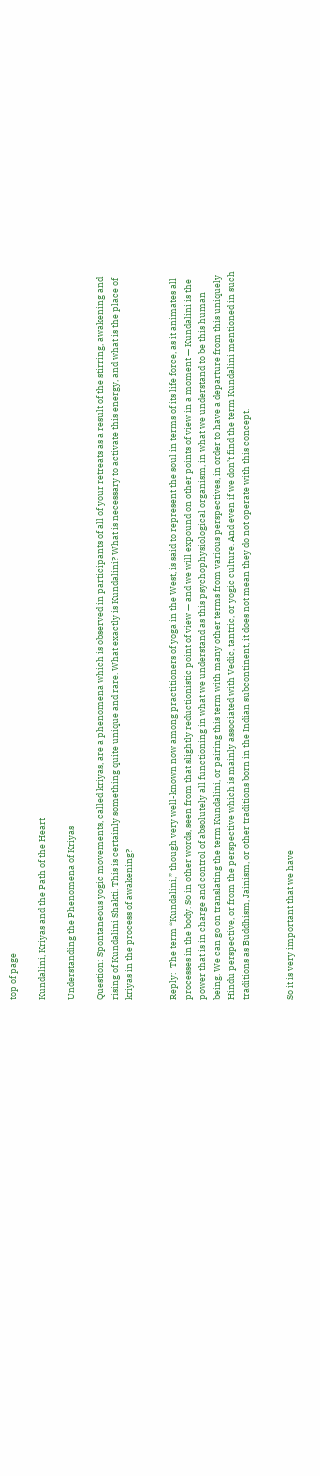top of page

Kundalini, Kriyas and the Path of the Heart

Understanding the Phenomena of Kriyas

Question: Spontaneous yogic movements, called kriyas, are a phenomena which is observed in participants of all of your retreats as a result of the stirring, awakening and rising of Kundalini Shakti. This is certainly something quite unique and rare. What exactly is Kundalini? What is necessary to activate this energy, and what is the place of kriyas in the process of awakening?


Reply:  The term “Kundalini,” though very well-known now among practitioners of yoga in the West, is said to represent the soul in terms of its life force, as it animates all processes in the body. So in other words, seen from that slightly reductionistic point of view — and we will expound on other points of view in a moment — Kundalini is the power that is in charge and control of absolutely all functioning in what we understand as this psychophysiological organism, in what we understand to be this human being. We can go on translating the term Kundalini, or pairing this term with many other terms from various perspectives, in order to have a departure from this uniquely Hindu perspective, or from the perspective which is mainly associated with Vedic, tantric, or yogic culture. And even if we don’t find the term Kundalini mentioned in such traditions as Buddhism, Jainism, or other traditions born in the Indian subcontinent, it does not mean they do not operate with this concept.


So it is very important that we have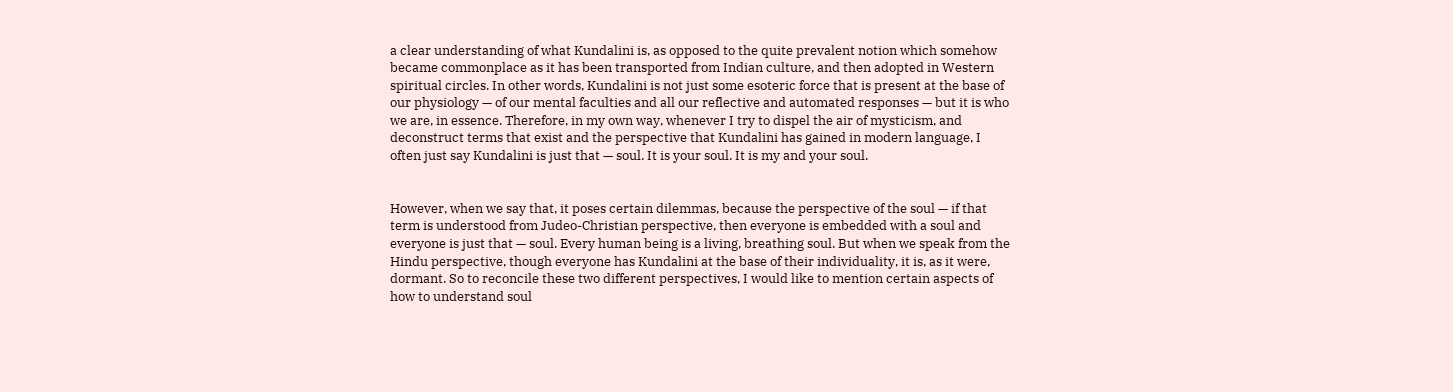a clear understanding of what Kundalini is, as opposed to the quite prevalent notion which somehow became commonplace as it has been transported from Indian culture, and then adopted in Western spiritual circles. In other words, Kundalini is not just some esoteric force that is present at the base of our physiology — of our mental faculties and all our reflective and automated responses — but it is who we are, in essence. Therefore, in my own way, whenever I try to dispel the air of mysticism, and deconstruct terms that exist and the perspective that Kundalini has gained in modern language, I often just say Kundalini is just that — soul. It is your soul. It is my and your soul.


However, when we say that, it poses certain dilemmas, because the perspective of the soul — if that term is understood from Judeo-Christian perspective, then everyone is embedded with a soul and everyone is just that — soul. Every human being is a living, breathing soul. But when we speak from the Hindu perspective, though everyone has Kundalini at the base of their individuality, it is, as it were, dormant. So to reconcile these two different perspectives, I would like to mention certain aspects of how to understand soul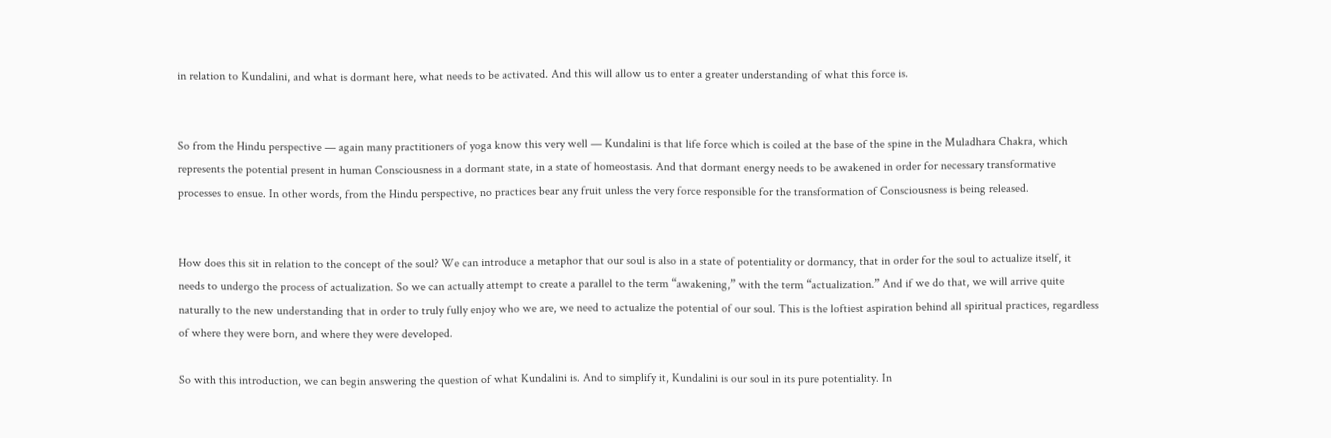in relation to Kundalini, and what is dormant here, what needs to be activated. And this will allow us to enter a greater understanding of what this force is.


So from the Hindu perspective — again many practitioners of yoga know this very well — Kundalini is that life force which is coiled at the base of the spine in the Muladhara Chakra, which represents the potential present in human Consciousness in a dormant state, in a state of homeostasis. And that dormant energy needs to be awakened in order for necessary transformative processes to ensue. In other words, from the Hindu perspective, no practices bear any fruit unless the very force responsible for the transformation of Consciousness is being released.


How does this sit in relation to the concept of the soul? We can introduce a metaphor that our soul is also in a state of potentiality or dormancy, that in order for the soul to actualize itself, it needs to undergo the process of actualization. So we can actually attempt to create a parallel to the term “awakening,” with the term “actualization.” And if we do that, we will arrive quite naturally to the new understanding that in order to truly fully enjoy who we are, we need to actualize the potential of our soul. This is the loftiest aspiration behind all spiritual practices, regardless of where they were born, and where they were developed.

So with this introduction, we can begin answering the question of what Kundalini is. And to simplify it, Kundalini is our soul in its pure potentiality. In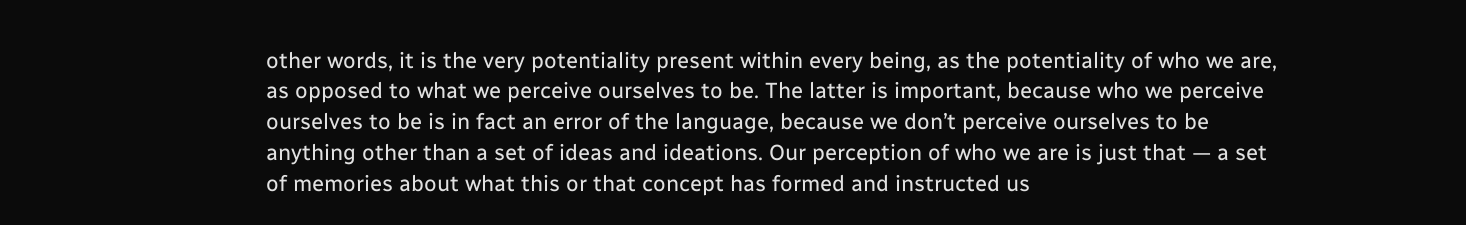other words, it is the very potentiality present within every being, as the potentiality of who we are, as opposed to what we perceive ourselves to be. The latter is important, because who we perceive ourselves to be is in fact an error of the language, because we don’t perceive ourselves to be anything other than a set of ideas and ideations. Our perception of who we are is just that — a set of memories about what this or that concept has formed and instructed us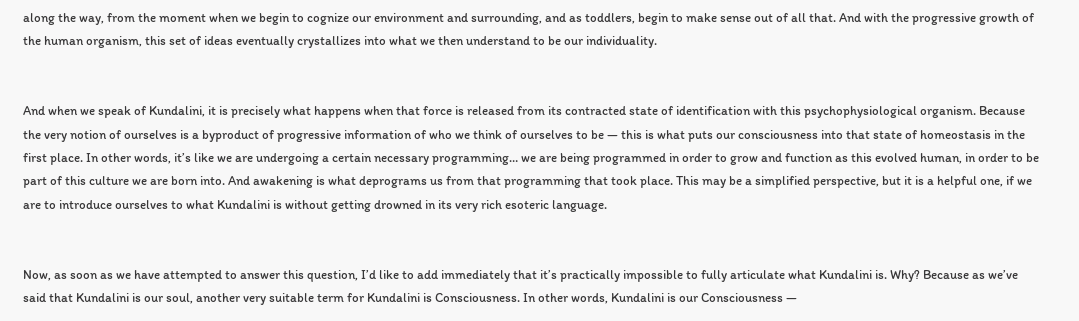along the way, from the moment when we begin to cognize our environment and surrounding, and as toddlers, begin to make sense out of all that. And with the progressive growth of the human organism, this set of ideas eventually crystallizes into what we then understand to be our individuality.


And when we speak of Kundalini, it is precisely what happens when that force is released from its contracted state of identification with this psychophysiological organism. Because the very notion of ourselves is a byproduct of progressive information of who we think of ourselves to be — this is what puts our consciousness into that state of homeostasis in the first place. In other words, it’s like we are undergoing a certain necessary programming… we are being programmed in order to grow and function as this evolved human, in order to be part of this culture we are born into. And awakening is what deprograms us from that programming that took place. This may be a simplified perspective, but it is a helpful one, if we are to introduce ourselves to what Kundalini is without getting drowned in its very rich esoteric language.


Now, as soon as we have attempted to answer this question, I’d like to add immediately that it’s practically impossible to fully articulate what Kundalini is. Why? Because as we’ve said that Kundalini is our soul, another very suitable term for Kundalini is Consciousness. In other words, Kundalini is our Consciousness —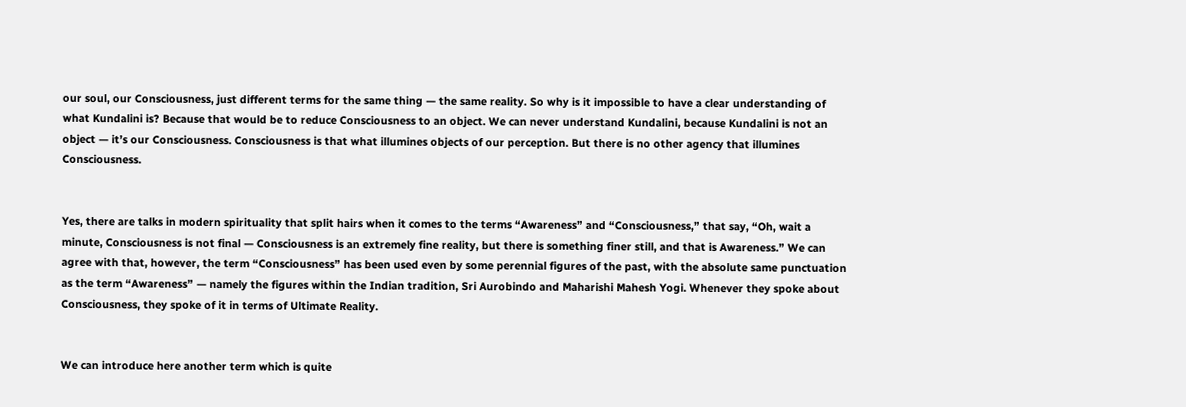our soul, our Consciousness, just different terms for the same thing — the same reality. So why is it impossible to have a clear understanding of what Kundalini is? Because that would be to reduce Consciousness to an object. We can never understand Kundalini, because Kundalini is not an object — it’s our Consciousness. Consciousness is that what illumines objects of our perception. But there is no other agency that illumines Consciousness.


Yes, there are talks in modern spirituality that split hairs when it comes to the terms “Awareness” and “Consciousness,” that say, “Oh, wait a minute, Consciousness is not final — Consciousness is an extremely fine reality, but there is something finer still, and that is Awareness.” We can agree with that, however, the term “Consciousness” has been used even by some perennial figures of the past, with the absolute same punctuation as the term “Awareness” — namely the figures within the Indian tradition, Sri Aurobindo and Maharishi Mahesh Yogi. Whenever they spoke about Consciousness, they spoke of it in terms of Ultimate Reality.


We can introduce here another term which is quite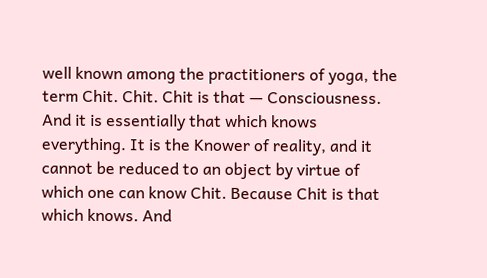well known among the practitioners of yoga, the term Chit. Chit. Chit is that — Consciousness. And it is essentially that which knows everything. It is the Knower of reality, and it cannot be reduced to an object by virtue of which one can know Chit. Because Chit is that which knows. And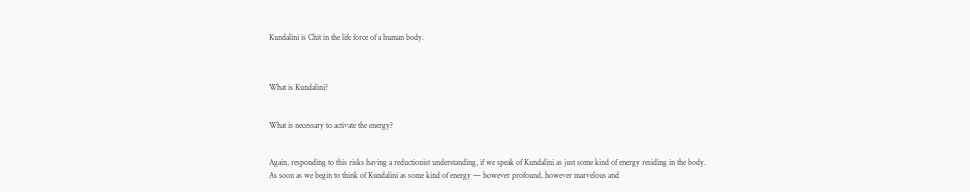Kundalini is Chit in the life force of a human body.



What is Kundalini?


What is necessary to activate the energy?


Again, responding to this risks having a reductionist understanding, if we speak of Kundalini as just some kind of energy residing in the body. As soon as we begin to think of Kundalini as some kind of energy — however profound, however marvelous and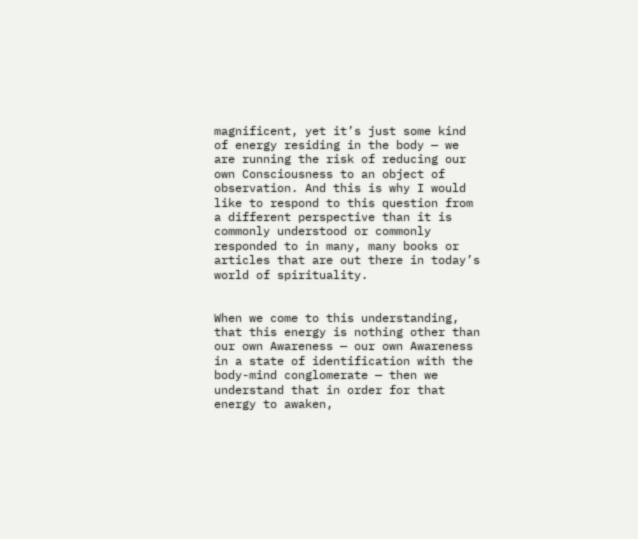magnificent, yet it’s just some kind of energy residing in the body — we are running the risk of reducing our own Consciousness to an object of observation. And this is why I would like to respond to this question from a different perspective than it is commonly understood or commonly responded to in many, many books or articles that are out there in today’s world of spirituality.


When we come to this understanding, that this energy is nothing other than our own Awareness — our own Awareness in a state of identification with the body-mind conglomerate — then we understand that in order for that energy to awaken,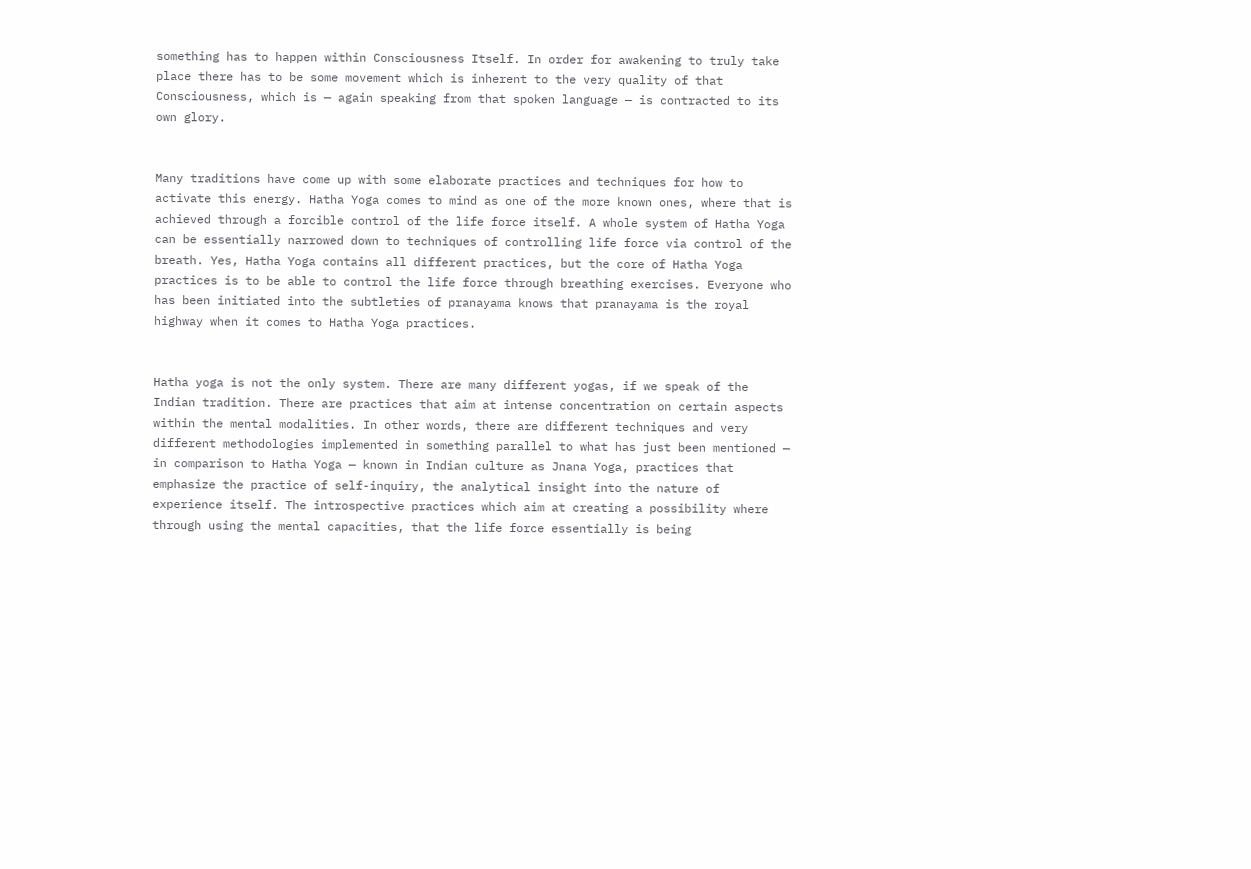something has to happen within Consciousness Itself. In order for awakening to truly take place there has to be some movement which is inherent to the very quality of that Consciousness, which is — again speaking from that spoken language — is contracted to its own glory.


Many traditions have come up with some elaborate practices and techniques for how to activate this energy. Hatha Yoga comes to mind as one of the more known ones, where that is achieved through a forcible control of the life force itself. A whole system of Hatha Yoga can be essentially narrowed down to techniques of controlling life force via control of the breath. Yes, Hatha Yoga contains all different practices, but the core of Hatha Yoga practices is to be able to control the life force through breathing exercises. Everyone who has been initiated into the subtleties of pranayama knows that pranayama is the royal highway when it comes to Hatha Yoga practices.


Hatha yoga is not the only system. There are many different yogas, if we speak of the Indian tradition. There are practices that aim at intense concentration on certain aspects within the mental modalities. In other words, there are different techniques and very different methodologies implemented in something parallel to what has just been mentioned — in comparison to Hatha Yoga — known in Indian culture as Jnana Yoga, practices that emphasize the practice of self-inquiry, the analytical insight into the nature of experience itself. The introspective practices which aim at creating a possibility where through using the mental capacities, that the life force essentially is being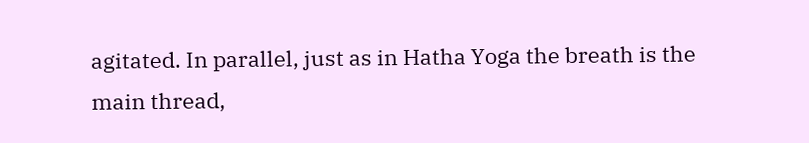agitated. In parallel, just as in Hatha Yoga the breath is the main thread,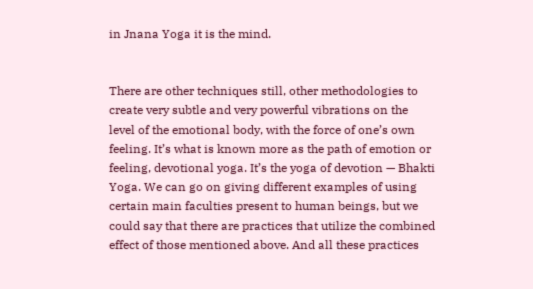in Jnana Yoga it is the mind.


There are other techniques still, other methodologies to create very subtle and very powerful vibrations on the level of the emotional body, with the force of one’s own feeling. It’s what is known more as the path of emotion or feeling, devotional yoga. It’s the yoga of devotion — Bhakti Yoga. We can go on giving different examples of using certain main faculties present to human beings, but we could say that there are practices that utilize the combined effect of those mentioned above. And all these practices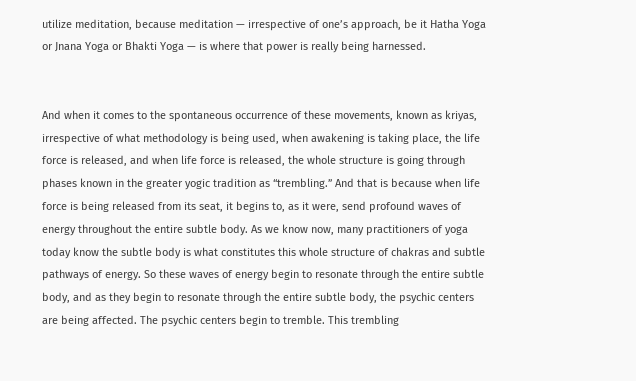utilize meditation, because meditation — irrespective of one’s approach, be it Hatha Yoga or Jnana Yoga or Bhakti Yoga — is where that power is really being harnessed.


And when it comes to the spontaneous occurrence of these movements, known as kriyas, irrespective of what methodology is being used, when awakening is taking place, the life force is released, and when life force is released, the whole structure is going through phases known in the greater yogic tradition as “trembling.” And that is because when life force is being released from its seat, it begins to, as it were, send profound waves of energy throughout the entire subtle body. As we know now, many practitioners of yoga today know the subtle body is what constitutes this whole structure of chakras and subtle pathways of energy. So these waves of energy begin to resonate through the entire subtle body, and as they begin to resonate through the entire subtle body, the psychic centers are being affected. The psychic centers begin to tremble. This trembling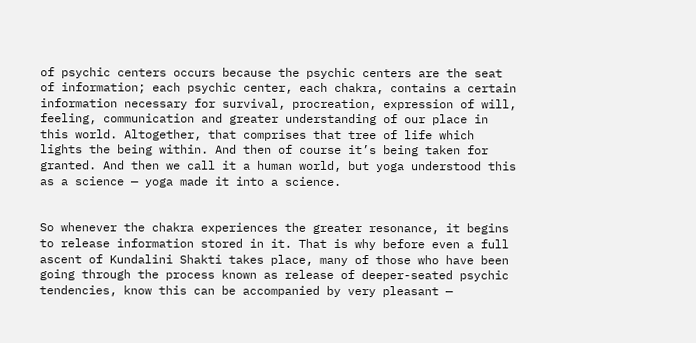of psychic centers occurs because the psychic centers are the seat of information; each psychic center, each chakra, contains a certain information necessary for survival, procreation, expression of will, feeling, communication and greater understanding of our place in this world. Altogether, that comprises that tree of life which lights the being within. And then of course it’s being taken for granted. And then we call it a human world, but yoga understood this as a science — yoga made it into a science.


So whenever the chakra experiences the greater resonance, it begins to release information stored in it. That is why before even a full ascent of Kundalini Shakti takes place, many of those who have been going through the process known as release of deeper-seated psychic tendencies, know this can be accompanied by very pleasant —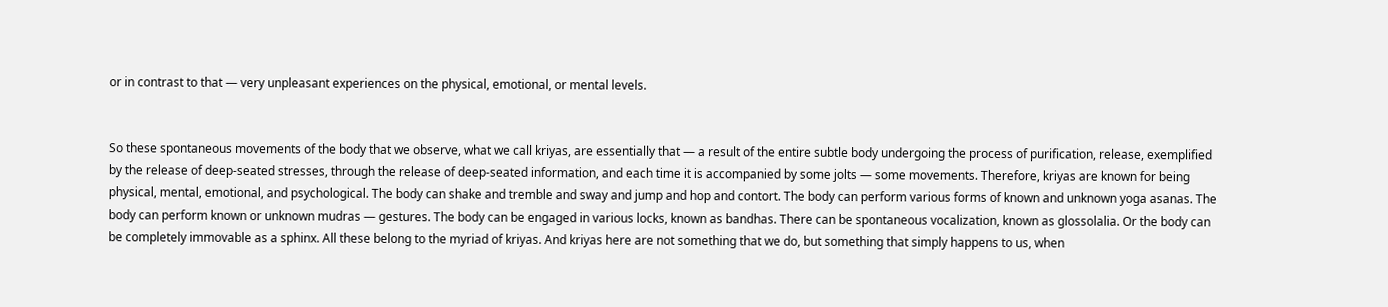or in contrast to that — very unpleasant experiences on the physical, emotional, or mental levels.


So these spontaneous movements of the body that we observe, what we call kriyas, are essentially that — a result of the entire subtle body undergoing the process of purification, release, exemplified by the release of deep-seated stresses, through the release of deep-seated information, and each time it is accompanied by some jolts — some movements. Therefore, kriyas are known for being physical, mental, emotional, and psychological. The body can shake and tremble and sway and jump and hop and contort. The body can perform various forms of known and unknown yoga asanas. The body can perform known or unknown mudras — gestures. The body can be engaged in various locks, known as bandhas. There can be spontaneous vocalization, known as glossolalia. Or the body can be completely immovable as a sphinx. All these belong to the myriad of kriyas. And kriyas here are not something that we do, but something that simply happens to us, when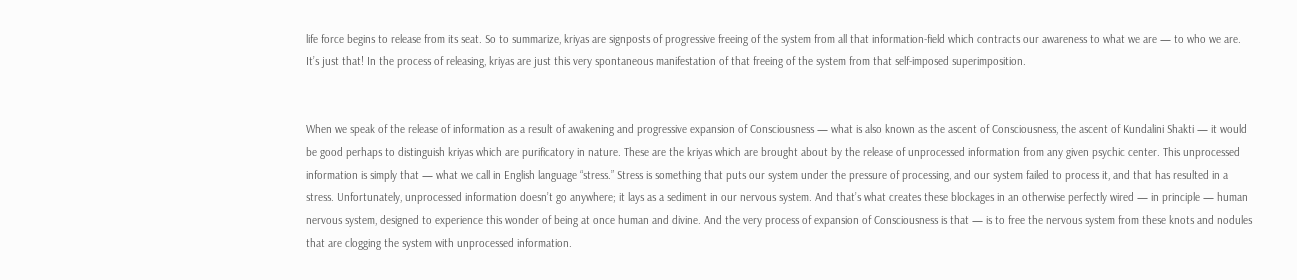life force begins to release from its seat. So to summarize, kriyas are signposts of progressive freeing of the system from all that information-field which contracts our awareness to what we are — to who we are. It’s just that! In the process of releasing, kriyas are just this very spontaneous manifestation of that freeing of the system from that self-imposed superimposition.


When we speak of the release of information as a result of awakening and progressive expansion of Consciousness — what is also known as the ascent of Consciousness, the ascent of Kundalini Shakti — it would be good perhaps to distinguish kriyas which are purificatory in nature. These are the kriyas which are brought about by the release of unprocessed information from any given psychic center. This unprocessed information is simply that — what we call in English language “stress.” Stress is something that puts our system under the pressure of processing, and our system failed to process it, and that has resulted in a stress. Unfortunately, unprocessed information doesn’t go anywhere; it lays as a sediment in our nervous system. And that’s what creates these blockages in an otherwise perfectly wired — in principle — human nervous system, designed to experience this wonder of being at once human and divine. And the very process of expansion of Consciousness is that — is to free the nervous system from these knots and nodules that are clogging the system with unprocessed information.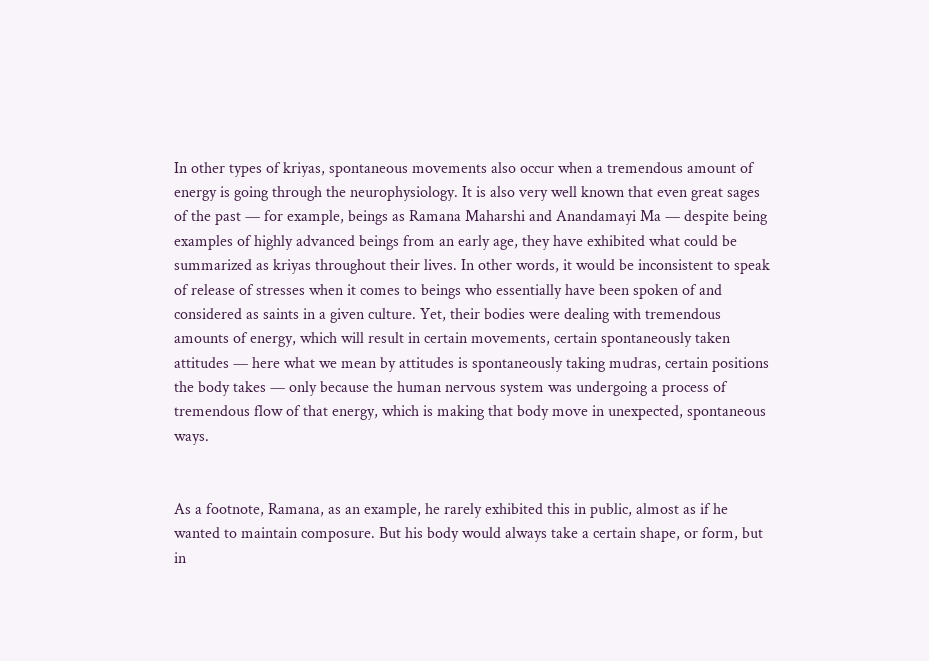In other types of kriyas, spontaneous movements also occur when a tremendous amount of energy is going through the neurophysiology. It is also very well known that even great sages of the past — for example, beings as Ramana Maharshi and Anandamayi Ma — despite being examples of highly advanced beings from an early age, they have exhibited what could be summarized as kriyas throughout their lives. In other words, it would be inconsistent to speak of release of stresses when it comes to beings who essentially have been spoken of and considered as saints in a given culture. Yet, their bodies were dealing with tremendous amounts of energy, which will result in certain movements, certain spontaneously taken attitudes — here what we mean by attitudes is spontaneously taking mudras, certain positions the body takes — only because the human nervous system was undergoing a process of tremendous flow of that energy, which is making that body move in unexpected, spontaneous ways.


As a footnote, Ramana, as an example, he rarely exhibited this in public, almost as if he wanted to maintain composure. But his body would always take a certain shape, or form, but in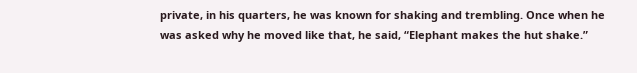private, in his quarters, he was known for shaking and trembling. Once when he was asked why he moved like that, he said, “Elephant makes the hut shake.”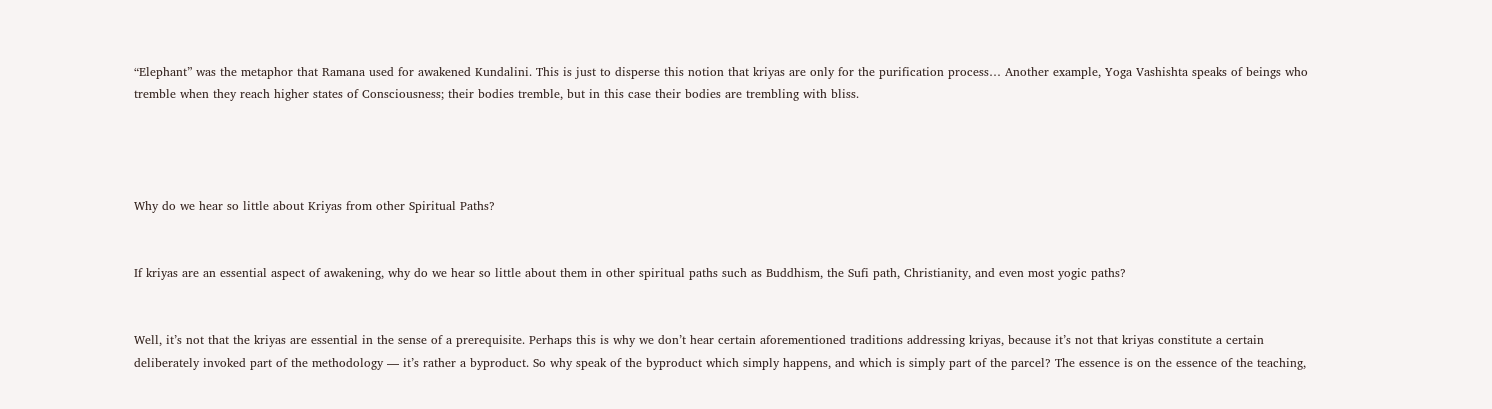“Elephant” was the metaphor that Ramana used for awakened Kundalini. This is just to disperse this notion that kriyas are only for the purification process… Another example, Yoga Vashishta speaks of beings who tremble when they reach higher states of Consciousness; their bodies tremble, but in this case their bodies are trembling with bliss.




Why do we hear so little about Kriyas from other Spiritual Paths?


If kriyas are an essential aspect of awakening, why do we hear so little about them in other spiritual paths such as Buddhism, the Sufi path, Christianity, and even most yogic paths?


Well, it’s not that the kriyas are essential in the sense of a prerequisite. Perhaps this is why we don’t hear certain aforementioned traditions addressing kriyas, because it’s not that kriyas constitute a certain deliberately invoked part of the methodology — it’s rather a byproduct. So why speak of the byproduct which simply happens, and which is simply part of the parcel? The essence is on the essence of the teaching,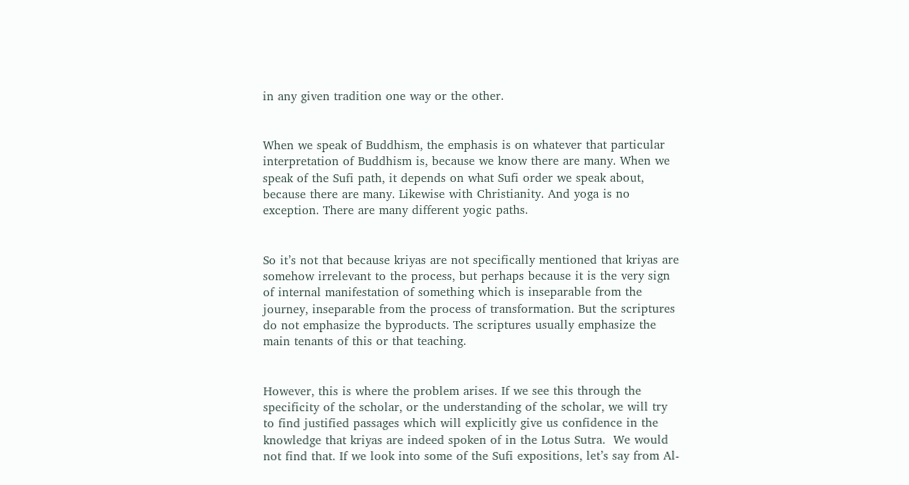in any given tradition one way or the other.


When we speak of Buddhism, the emphasis is on whatever that particular interpretation of Buddhism is, because we know there are many. When we speak of the Sufi path, it depends on what Sufi order we speak about, because there are many. Likewise with Christianity. And yoga is no exception. There are many different yogic paths.


So it’s not that because kriyas are not specifically mentioned that kriyas are somehow irrelevant to the process, but perhaps because it is the very sign of internal manifestation of something which is inseparable from the journey, inseparable from the process of transformation. But the scriptures do not emphasize the byproducts. The scriptures usually emphasize the main tenants of this or that teaching.


However, this is where the problem arises. If we see this through the specificity of the scholar, or the understanding of the scholar, we will try to find justified passages which will explicitly give us confidence in the knowledge that kriyas are indeed spoken of in the Lotus Sutra.  We would not find that. If we look into some of the Sufi expositions, let’s say from Al-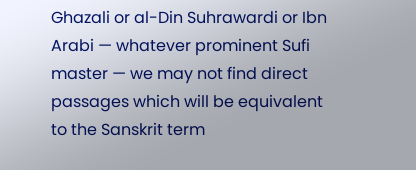Ghazali or al-Din Suhrawardi or Ibn Arabi — whatever prominent Sufi master — we may not find direct passages which will be equivalent to the Sanskrit term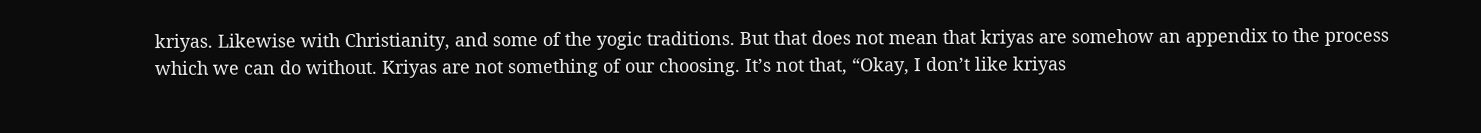kriyas. Likewise with Christianity, and some of the yogic traditions. But that does not mean that kriyas are somehow an appendix to the process which we can do without. Kriyas are not something of our choosing. It’s not that, “Okay, I don’t like kriyas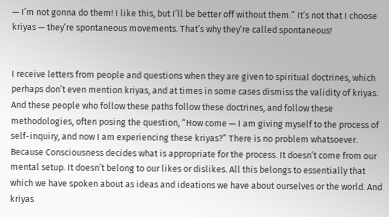— I’m not gonna do them! I like this, but I’ll be better off without them.” It’s not that I choose kriyas — they’re spontaneous movements. That’s why they’re called spontaneous!


I receive letters from people and questions when they are given to spiritual doctrines, which perhaps don’t even mention kriyas, and at times in some cases dismiss the validity of kriyas. And these people who follow these paths follow these doctrines, and follow these methodologies, often posing the question, “How come — I am giving myself to the process of self-inquiry, and now I am experiencing these kriyas?” There is no problem whatsoever. Because Consciousness decides what is appropriate for the process. It doesn’t come from our mental setup. It doesn’t belong to our likes or dislikes. All this belongs to essentially that which we have spoken about as ideas and ideations we have about ourselves or the world. And kriyas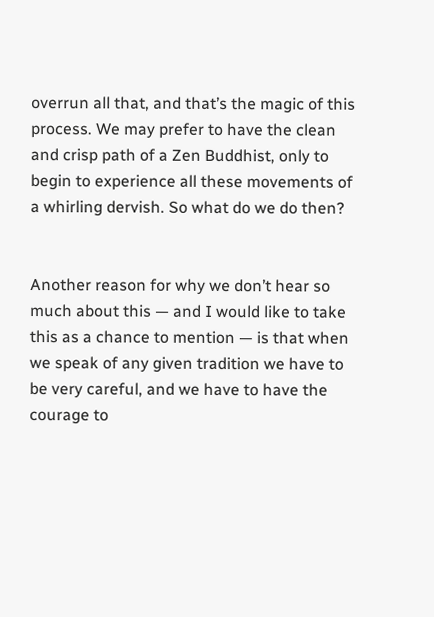overrun all that, and that’s the magic of this process. We may prefer to have the clean and crisp path of a Zen Buddhist, only to begin to experience all these movements of a whirling dervish. So what do we do then?


Another reason for why we don’t hear so much about this — and I would like to take this as a chance to mention — is that when we speak of any given tradition we have to be very careful, and we have to have the courage to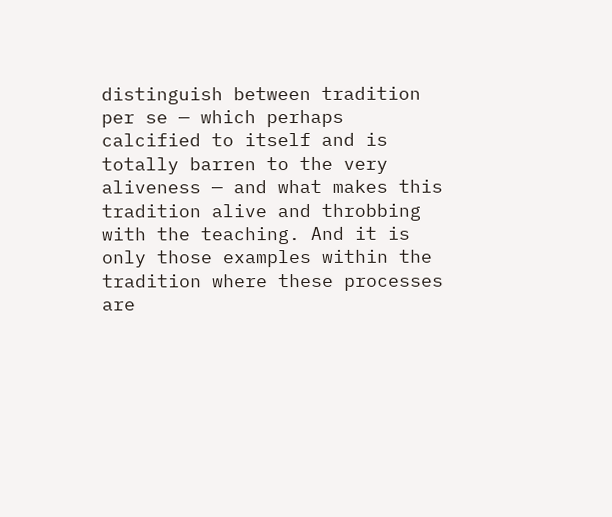distinguish between tradition per se — which perhaps calcified to itself and is totally barren to the very aliveness — and what makes this tradition alive and throbbing with the teaching. And it is only those examples within the tradition where these processes are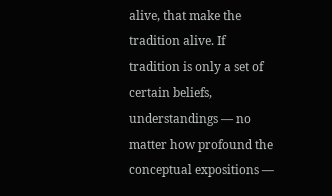alive, that make the tradition alive. If tradition is only a set of certain beliefs, understandings — no matter how profound the conceptual expositions —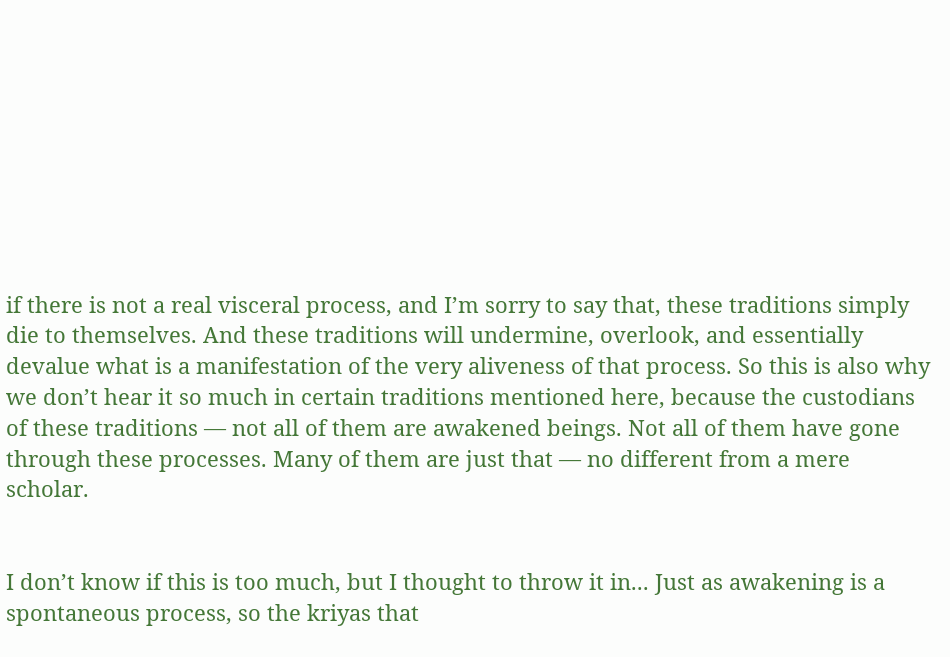if there is not a real visceral process, and I’m sorry to say that, these traditions simply die to themselves. And these traditions will undermine, overlook, and essentially devalue what is a manifestation of the very aliveness of that process. So this is also why we don’t hear it so much in certain traditions mentioned here, because the custodians of these traditions — not all of them are awakened beings. Not all of them have gone through these processes. Many of them are just that — no different from a mere scholar.


I don’t know if this is too much, but I thought to throw it in... Just as awakening is a spontaneous process, so the kriyas that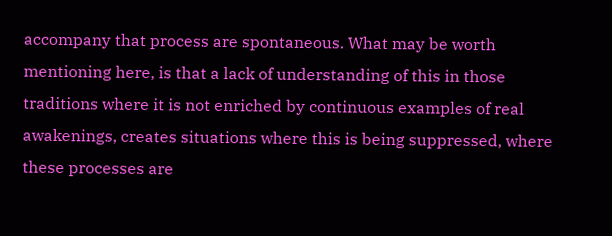accompany that process are spontaneous. What may be worth mentioning here, is that a lack of understanding of this in those traditions where it is not enriched by continuous examples of real awakenings, creates situations where this is being suppressed, where these processes are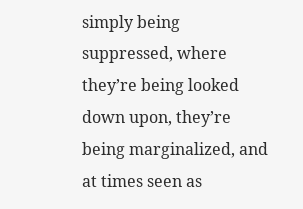simply being suppressed, where they’re being looked down upon, they’re being marginalized, and at times seen as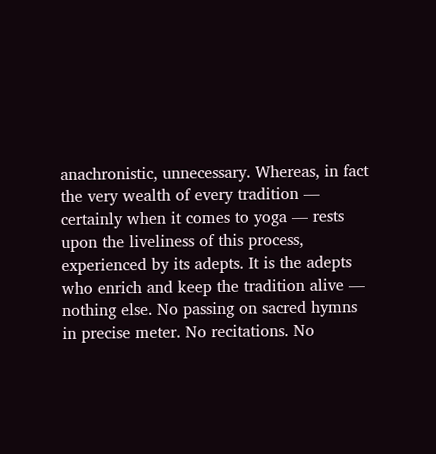anachronistic, unnecessary. Whereas, in fact the very wealth of every tradition — certainly when it comes to yoga — rests upon the liveliness of this process, experienced by its adepts. It is the adepts who enrich and keep the tradition alive — nothing else. No passing on sacred hymns in precise meter. No recitations. No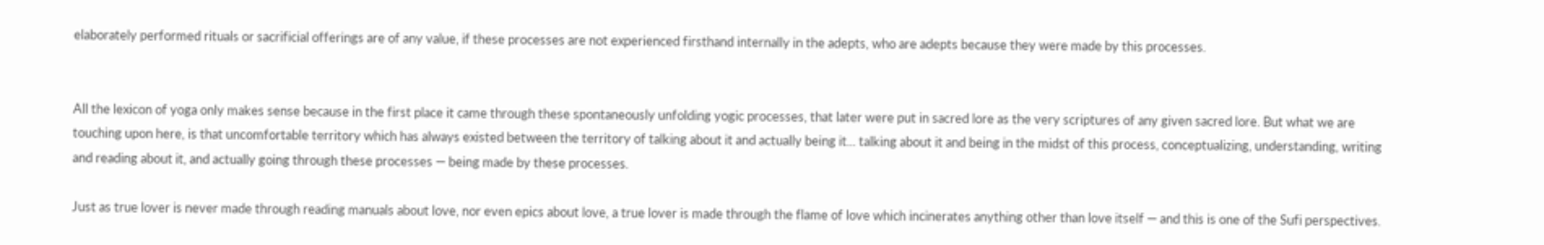elaborately performed rituals or sacrificial offerings are of any value, if these processes are not experienced firsthand internally in the adepts, who are adepts because they were made by this processes.


All the lexicon of yoga only makes sense because in the first place it came through these spontaneously unfolding yogic processes, that later were put in sacred lore as the very scriptures of any given sacred lore. But what we are touching upon here, is that uncomfortable territory which has always existed between the territory of talking about it and actually being it... talking about it and being in the midst of this process, conceptualizing, understanding, writing and reading about it, and actually going through these processes — being made by these processes.

Just as true lover is never made through reading manuals about love, nor even epics about love, a true lover is made through the flame of love which incinerates anything other than love itself — and this is one of the Sufi perspectives.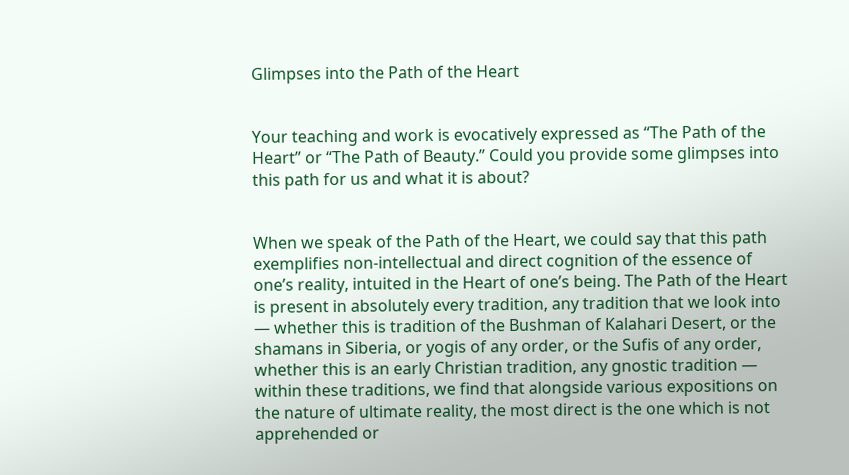Glimpses into the Path of the Heart


Your teaching and work is evocatively expressed as “The Path of the Heart” or “The Path of Beauty.” Could you provide some glimpses into this path for us and what it is about?


When we speak of the Path of the Heart, we could say that this path exemplifies non-intellectual and direct cognition of the essence of one’s reality, intuited in the Heart of one’s being. The Path of the Heart is present in absolutely every tradition, any tradition that we look into — whether this is tradition of the Bushman of Kalahari Desert, or the shamans in Siberia, or yogis of any order, or the Sufis of any order, whether this is an early Christian tradition, any gnostic tradition — within these traditions, we find that alongside various expositions on the nature of ultimate reality, the most direct is the one which is not apprehended or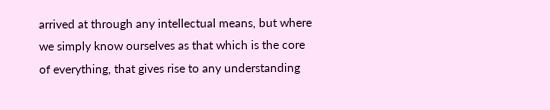arrived at through any intellectual means, but where we simply know ourselves as that which is the core of everything, that gives rise to any understanding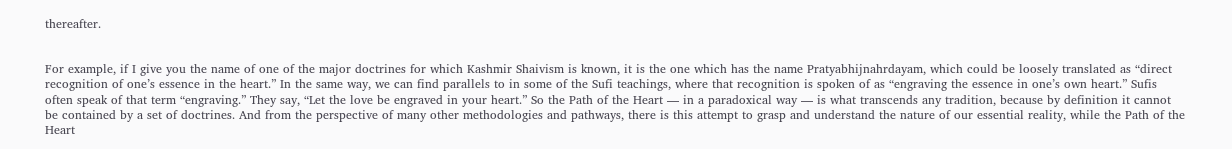thereafter.


For example, if I give you the name of one of the major doctrines for which Kashmir Shaivism is known, it is the one which has the name Pratyabhijnahrdayam, which could be loosely translated as “direct recognition of one’s essence in the heart.” In the same way, we can find parallels to in some of the Sufi teachings, where that recognition is spoken of as “engraving the essence in one’s own heart.” Sufis often speak of that term “engraving.” They say, “Let the love be engraved in your heart.” So the Path of the Heart — in a paradoxical way — is what transcends any tradition, because by definition it cannot be contained by a set of doctrines. And from the perspective of many other methodologies and pathways, there is this attempt to grasp and understand the nature of our essential reality, while the Path of the Heart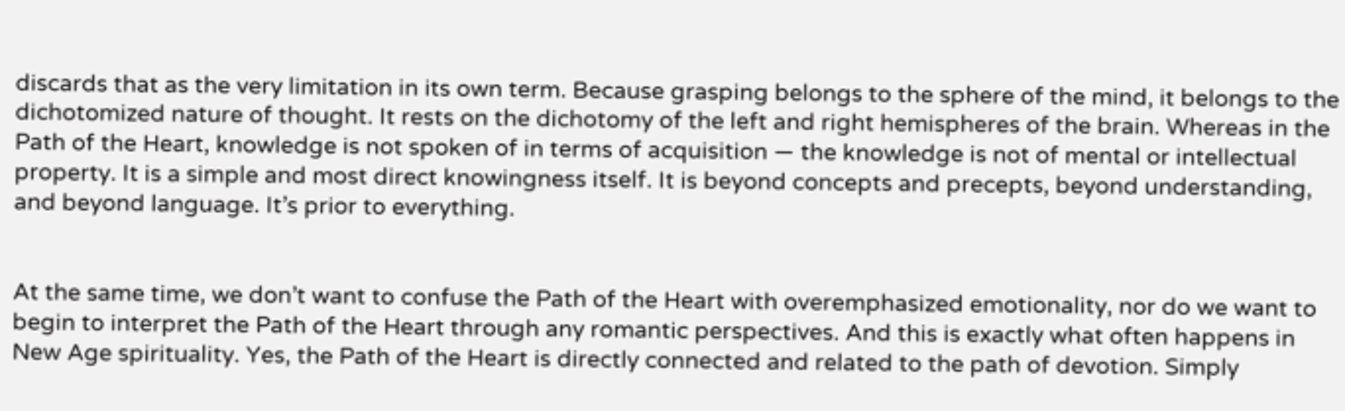discards that as the very limitation in its own term. Because grasping belongs to the sphere of the mind, it belongs to the dichotomized nature of thought. It rests on the dichotomy of the left and right hemispheres of the brain. Whereas in the Path of the Heart, knowledge is not spoken of in terms of acquisition — the knowledge is not of mental or intellectual property. It is a simple and most direct knowingness itself. It is beyond concepts and precepts, beyond understanding, and beyond language. It’s prior to everything.


At the same time, we don’t want to confuse the Path of the Heart with overemphasized emotionality, nor do we want to begin to interpret the Path of the Heart through any romantic perspectives. And this is exactly what often happens in New Age spirituality. Yes, the Path of the Heart is directly connected and related to the path of devotion. Simply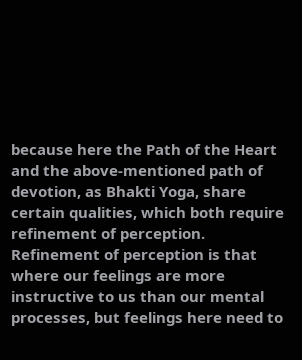because here the Path of the Heart and the above-mentioned path of devotion, as Bhakti Yoga, share certain qualities, which both require refinement of perception. Refinement of perception is that where our feelings are more instructive to us than our mental processes, but feelings here need to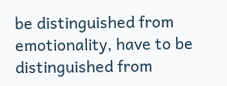be distinguished from emotionality, have to be distinguished from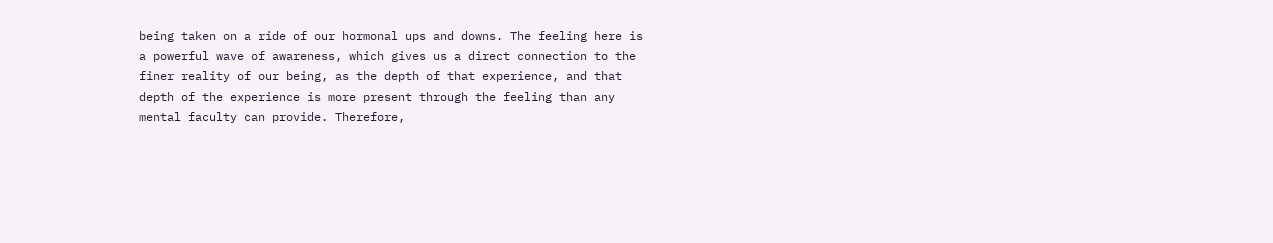being taken on a ride of our hormonal ups and downs. The feeling here is a powerful wave of awareness, which gives us a direct connection to the finer reality of our being, as the depth of that experience, and that depth of the experience is more present through the feeling than any mental faculty can provide. Therefore,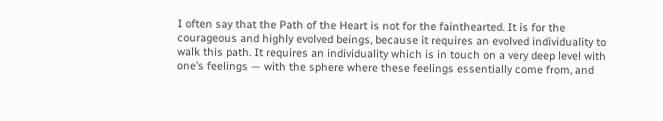I often say that the Path of the Heart is not for the fainthearted. It is for the courageous and highly evolved beings, because it requires an evolved individuality to walk this path. It requires an individuality which is in touch on a very deep level with one’s feelings — with the sphere where these feelings essentially come from, and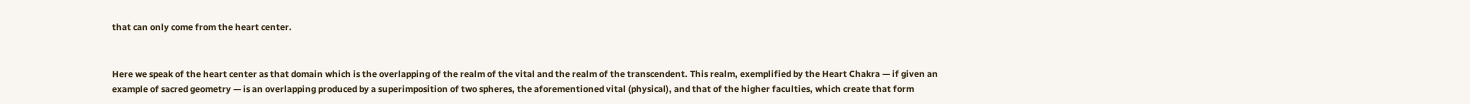that can only come from the heart center.


Here we speak of the heart center as that domain which is the overlapping of the realm of the vital and the realm of the transcendent. This realm, exemplified by the Heart Chakra — if given an example of sacred geometry — is an overlapping produced by a superimposition of two spheres, the aforementioned vital (physical), and that of the higher faculties, which create that form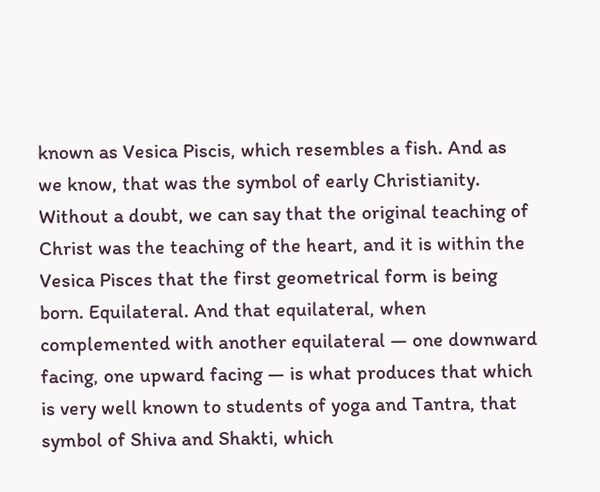known as Vesica Piscis, which resembles a fish. And as we know, that was the symbol of early Christianity. Without a doubt, we can say that the original teaching of Christ was the teaching of the heart, and it is within the Vesica Pisces that the first geometrical form is being born. Equilateral. And that equilateral, when complemented with another equilateral — one downward facing, one upward facing — is what produces that which is very well known to students of yoga and Tantra, that symbol of Shiva and Shakti, which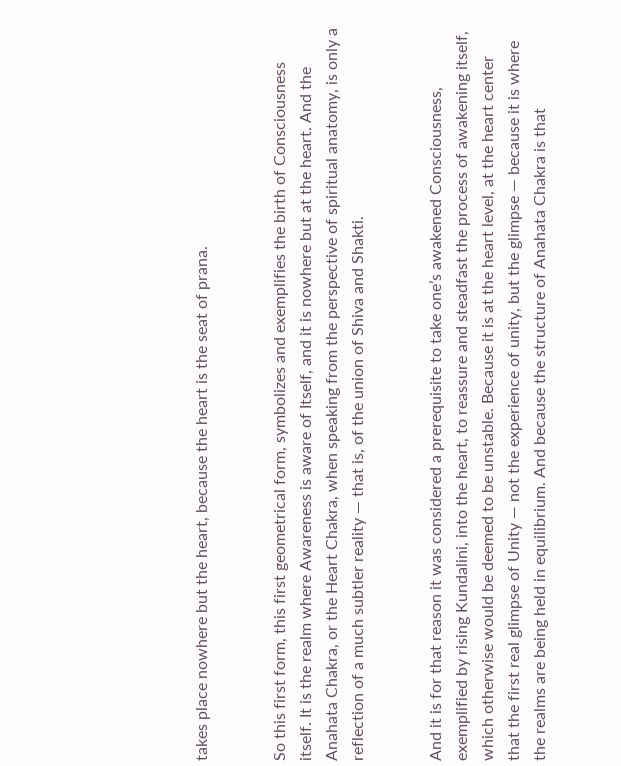takes place nowhere but the heart, because the heart is the seat of prana.


So this first form, this first geometrical form, symbolizes and exemplifies the birth of Consciousness itself. It is the realm where Awareness is aware of Itself, and it is nowhere but at the heart. And the Anahata Chakra, or the Heart Chakra, when speaking from the perspective of spiritual anatomy, is only a reflection of a much subtler reality — that is, of the union of Shiva and Shakti.


And it is for that reason it was considered a prerequisite to take one’s awakened Consciousness, exemplified by rising Kundalini, into the heart, to reassure and steadfast the process of awakening itself, which otherwise would be deemed to be unstable. Because it is at the heart level, at the heart center that the first real glimpse of Unity — not the experience of unity, but the glimpse — because it is where the realms are being held in equilibrium. And because the structure of Anahata Chakra is that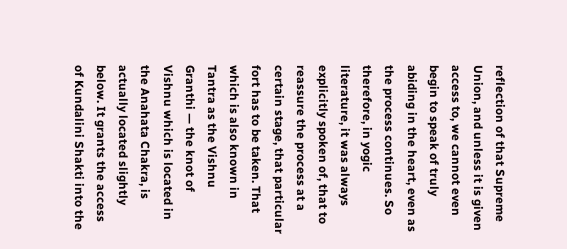reflection of that Supreme Union, and unless it is given access to, we cannot even begin to speak of truly abiding in the heart, even as the process continues. So therefore, in yogic literature, it was always explicitly spoken of, that to reassure the process at a certain stage, that particular fort has to be taken. That which is also known in Tantra as the Vishnu Granthi — the knot of Vishnu which is located in the Anahata Chakra, is actually located slightly below. It grants the access of Kundalini Shakti into the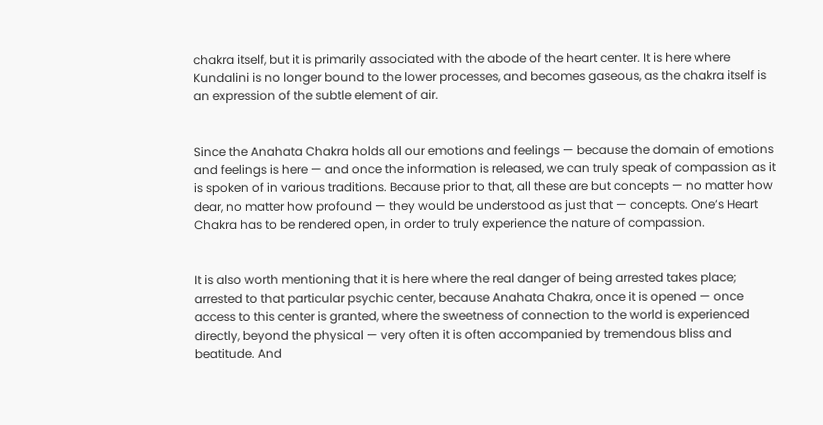chakra itself, but it is primarily associated with the abode of the heart center. It is here where Kundalini is no longer bound to the lower processes, and becomes gaseous, as the chakra itself is an expression of the subtle element of air.


Since the Anahata Chakra holds all our emotions and feelings — because the domain of emotions and feelings is here — and once the information is released, we can truly speak of compassion as it is spoken of in various traditions. Because prior to that, all these are but concepts — no matter how dear, no matter how profound — they would be understood as just that — concepts. One’s Heart Chakra has to be rendered open, in order to truly experience the nature of compassion.


It is also worth mentioning that it is here where the real danger of being arrested takes place; arrested to that particular psychic center, because Anahata Chakra, once it is opened — once access to this center is granted, where the sweetness of connection to the world is experienced directly, beyond the physical — very often it is often accompanied by tremendous bliss and beatitude. And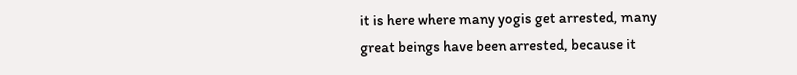it is here where many yogis get arrested, many great beings have been arrested, because it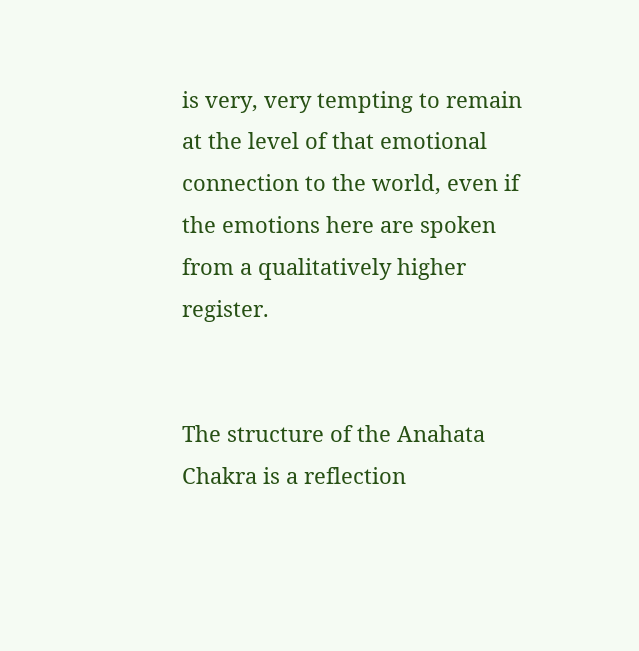is very, very tempting to remain at the level of that emotional connection to the world, even if the emotions here are spoken from a qualitatively higher register.


The structure of the Anahata Chakra is a reflection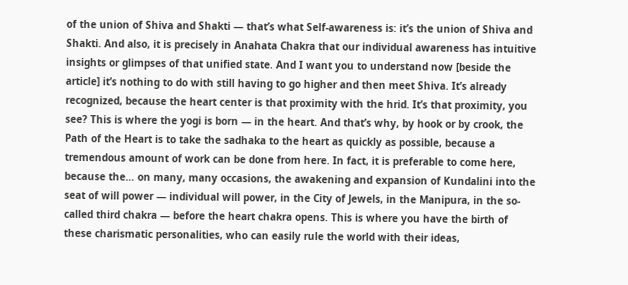of the union of Shiva and Shakti — that’s what Self-awareness is: it’s the union of Shiva and Shakti. And also, it is precisely in Anahata Chakra that our individual awareness has intuitive insights or glimpses of that unified state. And I want you to understand now [beside the article] it’s nothing to do with still having to go higher and then meet Shiva. It’s already recognized, because the heart center is that proximity with the hrid. It’s that proximity, you see? This is where the yogi is born — in the heart. And that’s why, by hook or by crook, the Path of the Heart is to take the sadhaka to the heart as quickly as possible, because a tremendous amount of work can be done from here. In fact, it is preferable to come here, because the… on many, many occasions, the awakening and expansion of Kundalini into the seat of will power — individual will power, in the City of Jewels, in the Manipura, in the so-called third chakra — before the heart chakra opens. This is where you have the birth of these charismatic personalities, who can easily rule the world with their ideas,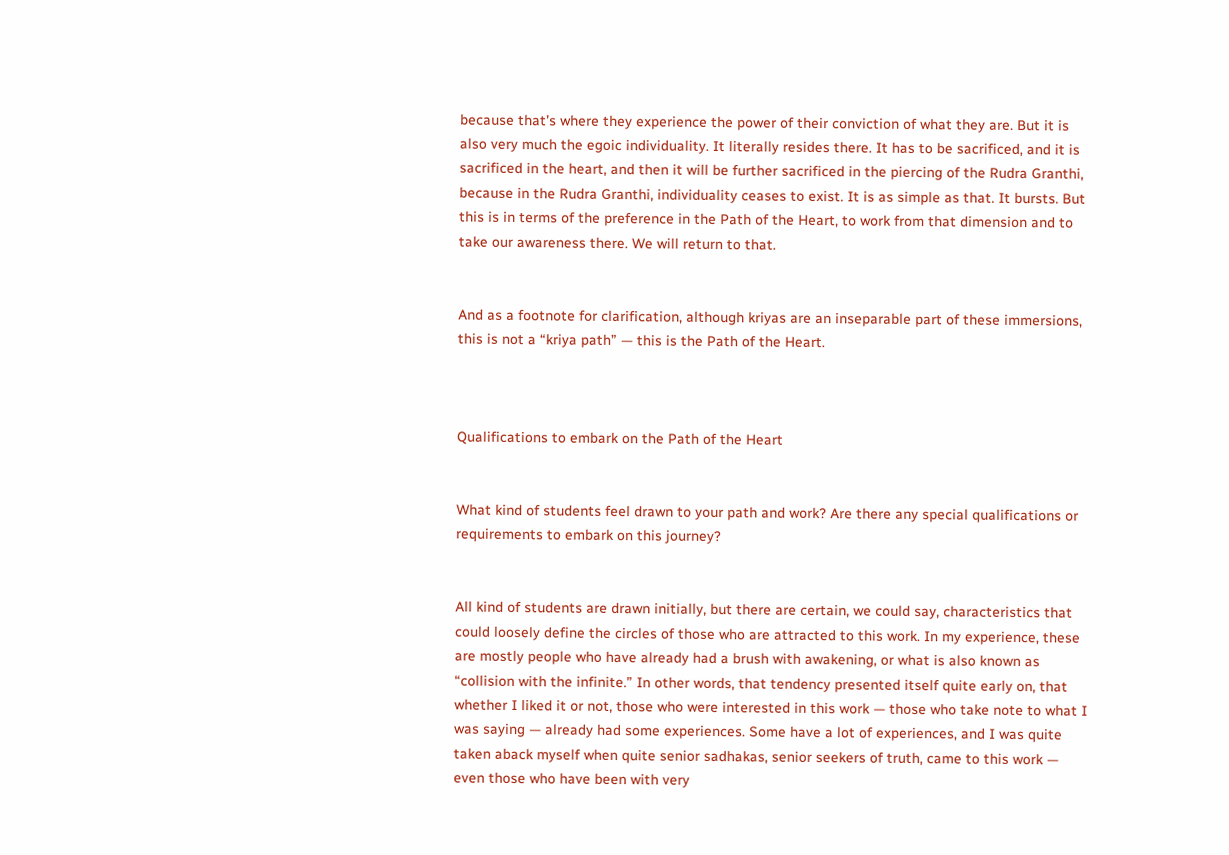because that’s where they experience the power of their conviction of what they are. But it is also very much the egoic individuality. It literally resides there. It has to be sacrificed, and it is sacrificed in the heart, and then it will be further sacrificed in the piercing of the Rudra Granthi, because in the Rudra Granthi, individuality ceases to exist. It is as simple as that. It bursts. But this is in terms of the preference in the Path of the Heart, to work from that dimension and to take our awareness there. We will return to that.


And as a footnote for clarification, although kriyas are an inseparable part of these immersions, this is not a “kriya path” — this is the Path of the Heart.



Qualifications to embark on the Path of the Heart


What kind of students feel drawn to your path and work? Are there any special qualifications or requirements to embark on this journey?


All kind of students are drawn initially, but there are certain, we could say, characteristics that could loosely define the circles of those who are attracted to this work. In my experience, these are mostly people who have already had a brush with awakening, or what is also known as “collision with the infinite.” In other words, that tendency presented itself quite early on, that whether I liked it or not, those who were interested in this work — those who take note to what I was saying — already had some experiences. Some have a lot of experiences, and I was quite taken aback myself when quite senior sadhakas, senior seekers of truth, came to this work — even those who have been with very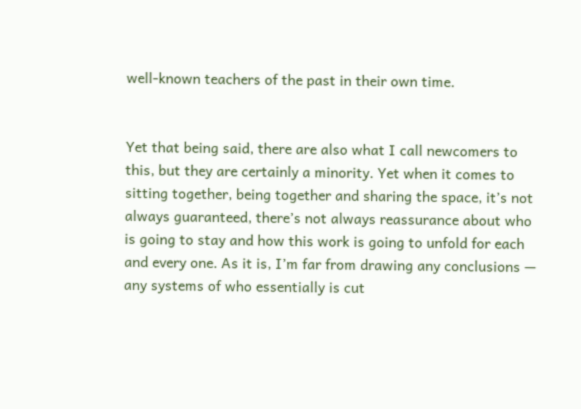well-known teachers of the past in their own time.


Yet that being said, there are also what I call newcomers to this, but they are certainly a minority. Yet when it comes to sitting together, being together and sharing the space, it’s not always guaranteed, there’s not always reassurance about who is going to stay and how this work is going to unfold for each and every one. As it is, I’m far from drawing any conclusions — any systems of who essentially is cut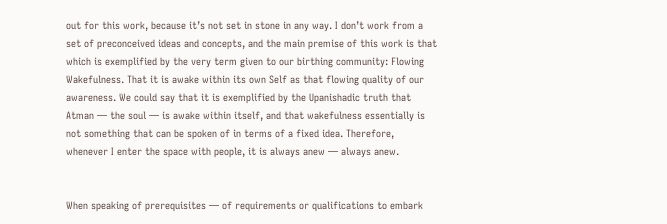out for this work, because it’s not set in stone in any way. I don’t work from a set of preconceived ideas and concepts, and the main premise of this work is that which is exemplified by the very term given to our birthing community: Flowing Wakefulness. That it is awake within its own Self as that flowing quality of our awareness. We could say that it is exemplified by the Upanishadic truth that Atman — the soul — is awake within itself, and that wakefulness essentially is not something that can be spoken of in terms of a fixed idea. Therefore, whenever I enter the space with people, it is always anew — always anew.


When speaking of prerequisites — of requirements or qualifications to embark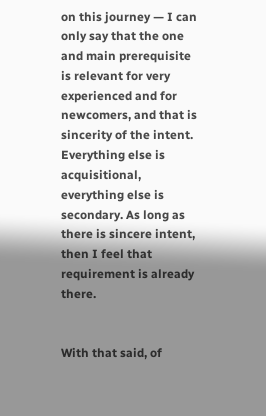on this journey — I can only say that the one and main prerequisite is relevant for very experienced and for newcomers, and that is sincerity of the intent. Everything else is acquisitional, everything else is secondary. As long as there is sincere intent, then I feel that requirement is already there.


With that said, of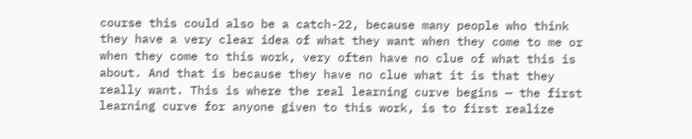course this could also be a catch-22, because many people who think they have a very clear idea of what they want when they come to me or when they come to this work, very often have no clue of what this is about. And that is because they have no clue what it is that they really want. This is where the real learning curve begins — the first learning curve for anyone given to this work, is to first realize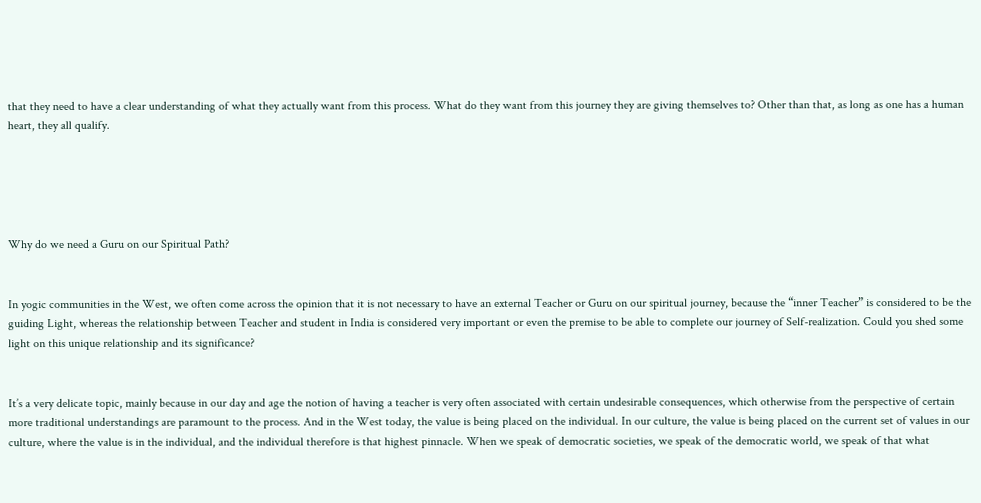that they need to have a clear understanding of what they actually want from this process. What do they want from this journey they are giving themselves to? Other than that, as long as one has a human heart, they all qualify.





Why do we need a Guru on our Spiritual Path?


In yogic communities in the West, we often come across the opinion that it is not necessary to have an external Teacher or Guru on our spiritual journey, because the “inner Teacher” is considered to be the guiding Light, whereas the relationship between Teacher and student in India is considered very important or even the premise to be able to complete our journey of Self-realization. Could you shed some light on this unique relationship and its significance?


It’s a very delicate topic, mainly because in our day and age the notion of having a teacher is very often associated with certain undesirable consequences, which otherwise from the perspective of certain more traditional understandings are paramount to the process. And in the West today, the value is being placed on the individual. In our culture, the value is being placed on the current set of values in our culture, where the value is in the individual, and the individual therefore is that highest pinnacle. When we speak of democratic societies, we speak of the democratic world, we speak of that what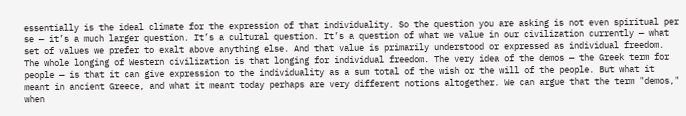essentially is the ideal climate for the expression of that individuality. So the question you are asking is not even spiritual per se — it’s a much larger question. It’s a cultural question. It’s a question of what we value in our civilization currently — what set of values we prefer to exalt above anything else. And that value is primarily understood or expressed as individual freedom. The whole longing of Western civilization is that longing for individual freedom. The very idea of the demos — the Greek term for people — is that it can give expression to the individuality as a sum total of the wish or the will of the people. But what it meant in ancient Greece, and what it meant today perhaps are very different notions altogether. We can argue that the term "demos," when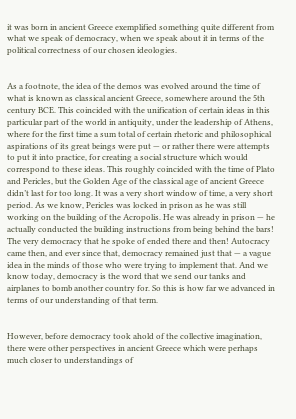it was born in ancient Greece exemplified something quite different from what we speak of democracy, when we speak about it in terms of the political correctness of our chosen ideologies.


As a footnote, the idea of the demos was evolved around the time of what is known as classical ancient Greece, somewhere around the 5th century BCE. This coincided with the unification of certain ideas in this particular part of the world in antiquity, under the leadership of Athens, where for the first time a sum total of certain rhetoric and philosophical aspirations of its great beings were put — or rather there were attempts to put it into practice, for creating a social structure which would correspond to these ideas. This roughly coincided with the time of Plato and Pericles, but the Golden Age of the classical age of ancient Greece didn’t last for too long. It was a very short window of time, a very short period. As we know, Pericles was locked in prison as he was still working on the building of the Acropolis. He was already in prison — he actually conducted the building instructions from being behind the bars! The very democracy that he spoke of ended there and then! Autocracy came then, and ever since that, democracy remained just that — a vague idea in the minds of those who were trying to implement that. And we know today, democracy is the word that we send our tanks and airplanes to bomb another country for. So this is how far we advanced in terms of our understanding of that term.


However, before democracy took ahold of the collective imagination, there were other perspectives in ancient Greece which were perhaps much closer to understandings of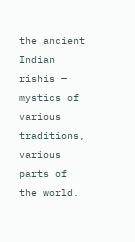the ancient Indian rishis — mystics of various traditions, various parts of the world.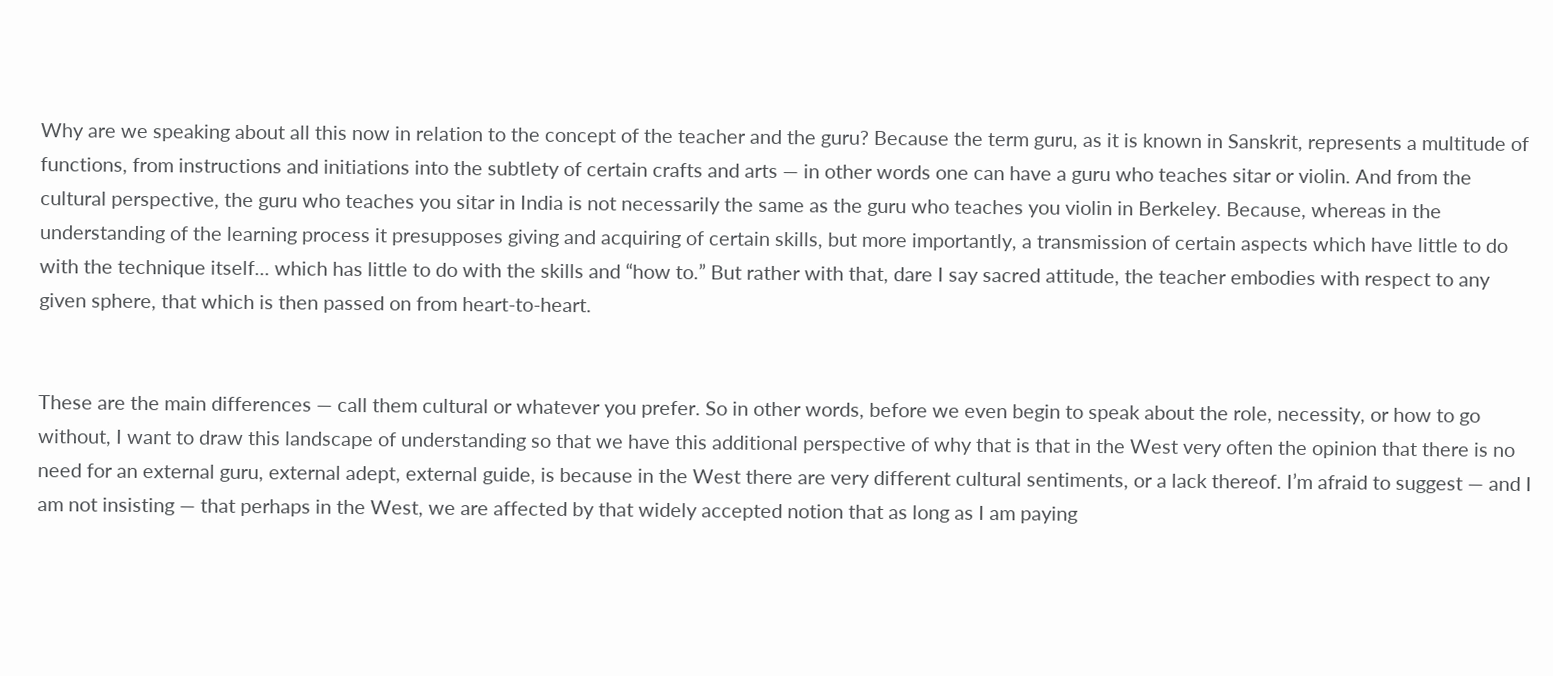Why are we speaking about all this now in relation to the concept of the teacher and the guru? Because the term guru, as it is known in Sanskrit, represents a multitude of functions, from instructions and initiations into the subtlety of certain crafts and arts — in other words one can have a guru who teaches sitar or violin. And from the cultural perspective, the guru who teaches you sitar in India is not necessarily the same as the guru who teaches you violin in Berkeley. Because, whereas in the understanding of the learning process it presupposes giving and acquiring of certain skills, but more importantly, a transmission of certain aspects which have little to do with the technique itself... which has little to do with the skills and “how to.” But rather with that, dare I say sacred attitude, the teacher embodies with respect to any given sphere, that which is then passed on from heart-to-heart.


These are the main differences — call them cultural or whatever you prefer. So in other words, before we even begin to speak about the role, necessity, or how to go without, I want to draw this landscape of understanding so that we have this additional perspective of why that is that in the West very often the opinion that there is no need for an external guru, external adept, external guide, is because in the West there are very different cultural sentiments, or a lack thereof. I’m afraid to suggest — and I am not insisting — that perhaps in the West, we are affected by that widely accepted notion that as long as I am paying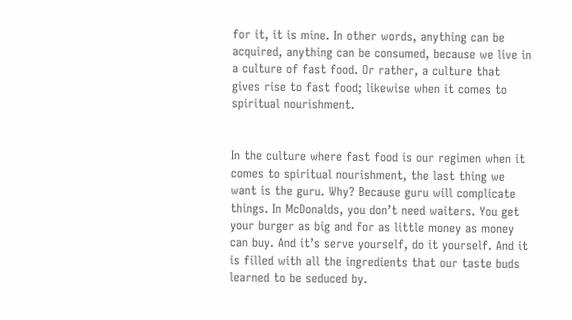for it, it is mine. In other words, anything can be acquired, anything can be consumed, because we live in a culture of fast food. Or rather, a culture that gives rise to fast food; likewise when it comes to spiritual nourishment.


In the culture where fast food is our regimen when it comes to spiritual nourishment, the last thing we want is the guru. Why? Because guru will complicate things. In McDonalds, you don’t need waiters. You get your burger as big and for as little money as money can buy. And it’s serve yourself, do it yourself. And it is filled with all the ingredients that our taste buds learned to be seduced by.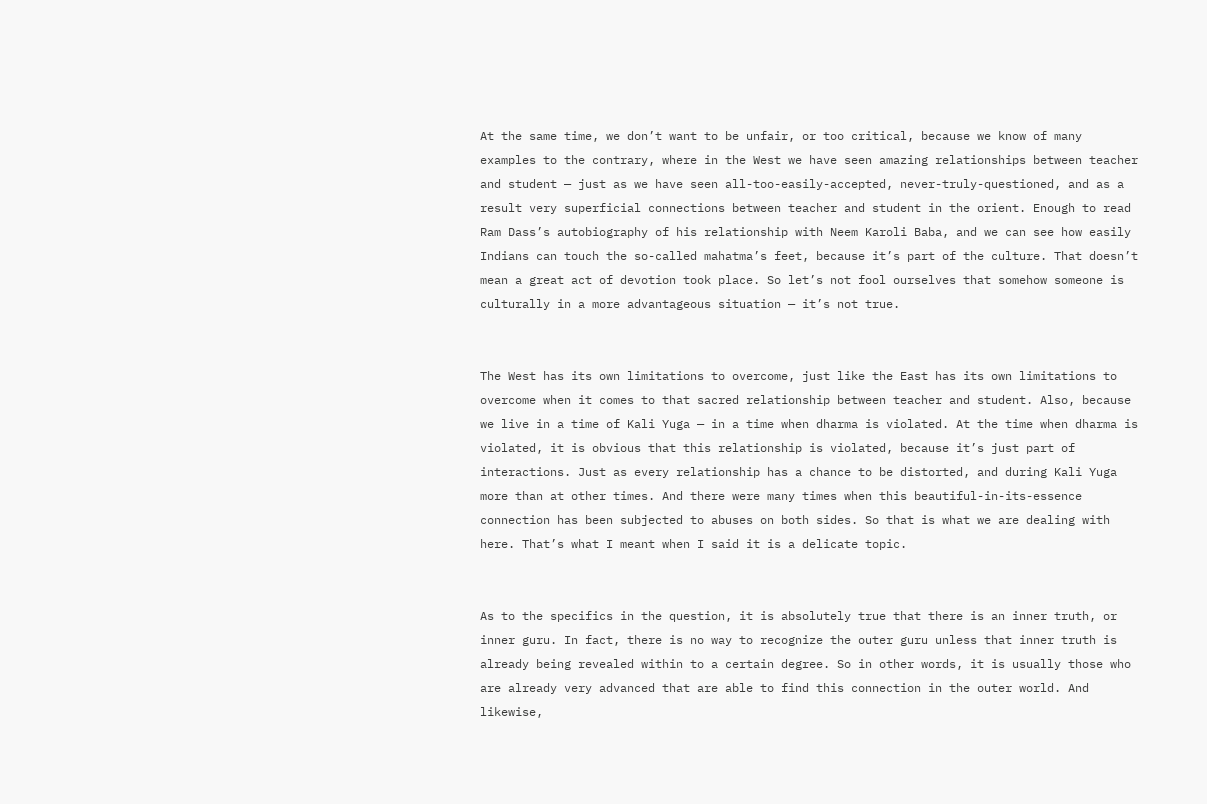At the same time, we don’t want to be unfair, or too critical, because we know of many examples to the contrary, where in the West we have seen amazing relationships between teacher and student — just as we have seen all-too-easily-accepted, never-truly-questioned, and as a result very superficial connections between teacher and student in the orient. Enough to read Ram Dass’s autobiography of his relationship with Neem Karoli Baba, and we can see how easily Indians can touch the so-called mahatma’s feet, because it’s part of the culture. That doesn’t mean a great act of devotion took place. So let’s not fool ourselves that somehow someone is culturally in a more advantageous situation — it’s not true.


The West has its own limitations to overcome, just like the East has its own limitations to overcome when it comes to that sacred relationship between teacher and student. Also, because we live in a time of Kali Yuga — in a time when dharma is violated. At the time when dharma is violated, it is obvious that this relationship is violated, because it’s just part of interactions. Just as every relationship has a chance to be distorted, and during Kali Yuga more than at other times. And there were many times when this beautiful-in-its-essence connection has been subjected to abuses on both sides. So that is what we are dealing with here. That’s what I meant when I said it is a delicate topic.


As to the specifics in the question, it is absolutely true that there is an inner truth, or inner guru. In fact, there is no way to recognize the outer guru unless that inner truth is already being revealed within to a certain degree. So in other words, it is usually those who are already very advanced that are able to find this connection in the outer world. And likewise,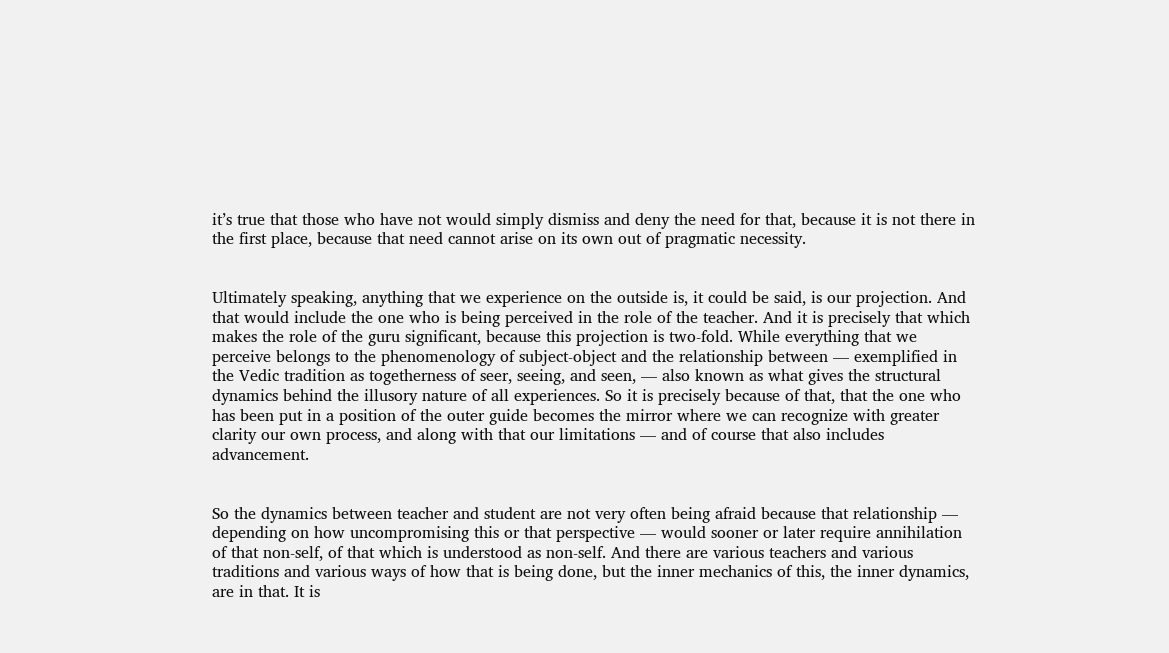it’s true that those who have not would simply dismiss and deny the need for that, because it is not there in the first place, because that need cannot arise on its own out of pragmatic necessity.


Ultimately speaking, anything that we experience on the outside is, it could be said, is our projection. And that would include the one who is being perceived in the role of the teacher. And it is precisely that which makes the role of the guru significant, because this projection is two-fold. While everything that we perceive belongs to the phenomenology of subject-object and the relationship between — exemplified in  the Vedic tradition as togetherness of seer, seeing, and seen, — also known as what gives the structural dynamics behind the illusory nature of all experiences. So it is precisely because of that, that the one who has been put in a position of the outer guide becomes the mirror where we can recognize with greater clarity our own process, and along with that our limitations — and of course that also includes advancement.


So the dynamics between teacher and student are not very often being afraid because that relationship — depending on how uncompromising this or that perspective — would sooner or later require annihilation of that non-self, of that which is understood as non-self. And there are various teachers and various traditions and various ways of how that is being done, but the inner mechanics of this, the inner dynamics, are in that. It is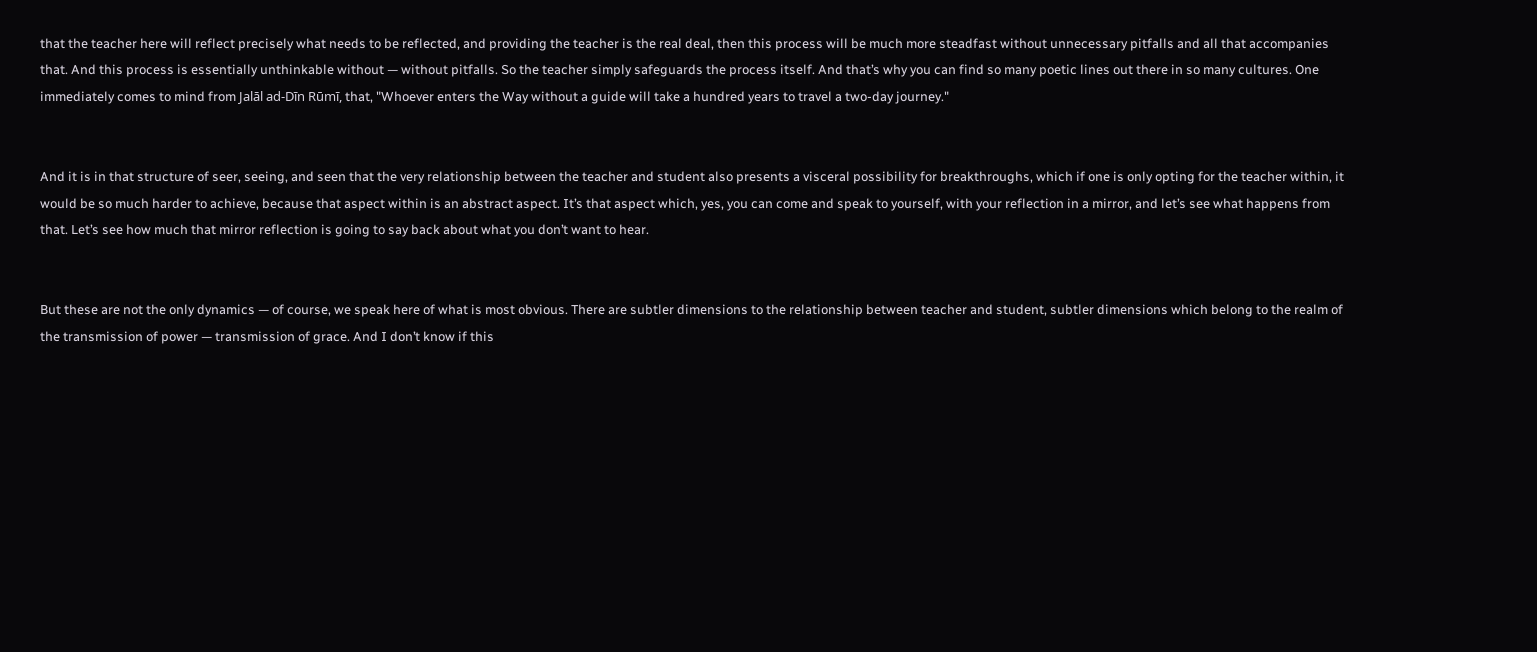that the teacher here will reflect precisely what needs to be reflected, and providing the teacher is the real deal, then this process will be much more steadfast without unnecessary pitfalls and all that accompanies that. And this process is essentially unthinkable without — without pitfalls. So the teacher simply safeguards the process itself. And that’s why you can find so many poetic lines out there in so many cultures. One immediately comes to mind from Jalāl ad-Dīn Rūmī, that, "Whoever enters the Way without a guide will take a hundred years to travel a two-day journey."


And it is in that structure of seer, seeing, and seen that the very relationship between the teacher and student also presents a visceral possibility for breakthroughs, which if one is only opting for the teacher within, it would be so much harder to achieve, because that aspect within is an abstract aspect. It’s that aspect which, yes, you can come and speak to yourself, with your reflection in a mirror, and let’s see what happens from that. Let’s see how much that mirror reflection is going to say back about what you don’t want to hear.


But these are not the only dynamics — of course, we speak here of what is most obvious. There are subtler dimensions to the relationship between teacher and student, subtler dimensions which belong to the realm of the transmission of power — transmission of grace. And I don’t know if this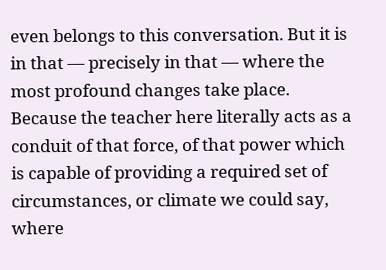even belongs to this conversation. But it is in that — precisely in that — where the most profound changes take place. Because the teacher here literally acts as a conduit of that force, of that power which is capable of providing a required set of circumstances, or climate we could say, where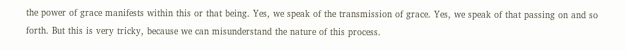the power of grace manifests within this or that being. Yes, we speak of the transmission of grace. Yes, we speak of that passing on and so forth. But this is very tricky, because we can misunderstand the nature of this process.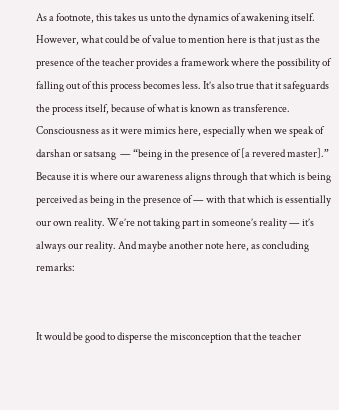As a footnote, this takes us unto the dynamics of awakening itself. However, what could be of value to mention here is that just as the presence of the teacher provides a framework where the possibility of falling out of this process becomes less. It’s also true that it safeguards the process itself, because of what is known as transference. Consciousness as it were mimics here, especially when we speak of darshan or satsang  — “being in the presence of [a revered master].” Because it is where our awareness aligns through that which is being perceived as being in the presence of — with that which is essentially our own reality. We’re not taking part in someone’s reality — it’s always our reality. And maybe another note here, as concluding remarks:


It would be good to disperse the misconception that the teacher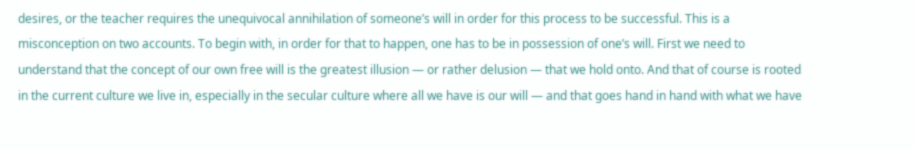desires, or the teacher requires the unequivocal annihilation of someone’s will in order for this process to be successful. This is a misconception on two accounts. To begin with, in order for that to happen, one has to be in possession of one’s will. First we need to understand that the concept of our own free will is the greatest illusion — or rather delusion — that we hold onto. And that of course is rooted in the current culture we live in, especially in the secular culture where all we have is our will — and that goes hand in hand with what we have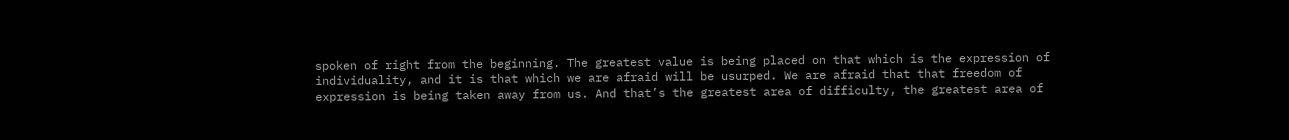spoken of right from the beginning. The greatest value is being placed on that which is the expression of individuality, and it is that which we are afraid will be usurped. We are afraid that that freedom of expression is being taken away from us. And that’s the greatest area of difficulty, the greatest area of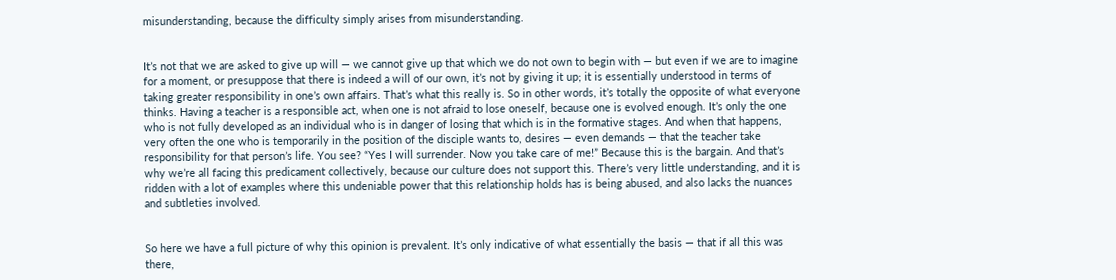misunderstanding, because the difficulty simply arises from misunderstanding.


It’s not that we are asked to give up will — we cannot give up that which we do not own to begin with — but even if we are to imagine for a moment, or presuppose that there is indeed a will of our own, it’s not by giving it up; it is essentially understood in terms of taking greater responsibility in one’s own affairs. That’s what this really is. So in other words, it’s totally the opposite of what everyone thinks. Having a teacher is a responsible act, when one is not afraid to lose oneself, because one is evolved enough. It’s only the one who is not fully developed as an individual who is in danger of losing that which is in the formative stages. And when that happens, very often the one who is temporarily in the position of the disciple wants to, desires — even demands — that the teacher take responsibility for that person’s life. You see? “Yes I will surrender. Now you take care of me!” Because this is the bargain. And that’s why we’re all facing this predicament collectively, because our culture does not support this. There’s very little understanding, and it is ridden with a lot of examples where this undeniable power that this relationship holds has is being abused, and also lacks the nuances and subtleties involved.


So here we have a full picture of why this opinion is prevalent. It’s only indicative of what essentially the basis — that if all this was there,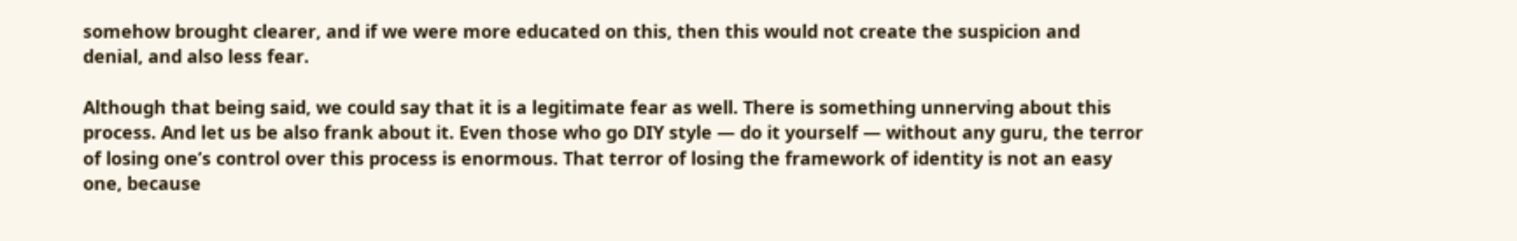somehow brought clearer, and if we were more educated on this, then this would not create the suspicion and denial, and also less fear.

Although that being said, we could say that it is a legitimate fear as well. There is something unnerving about this process. And let us be also frank about it. Even those who go DIY style — do it yourself — without any guru, the terror of losing one’s control over this process is enormous. That terror of losing the framework of identity is not an easy one, because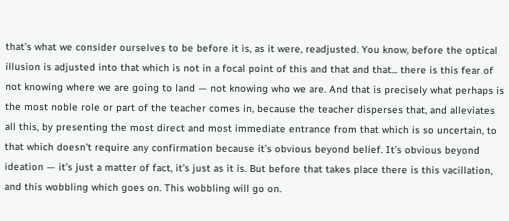that’s what we consider ourselves to be before it is, as it were, readjusted. You know, before the optical illusion is adjusted into that which is not in a focal point of this and that and that... there is this fear of not knowing where we are going to land — not knowing who we are. And that is precisely what perhaps is the most noble role or part of the teacher comes in, because the teacher disperses that, and alleviates all this, by presenting the most direct and most immediate entrance from that which is so uncertain, to that which doesn’t require any confirmation because it’s obvious beyond belief. It’s obvious beyond ideation — it’s just a matter of fact, it’s just as it is. But before that takes place there is this vacillation, and this wobbling which goes on. This wobbling will go on.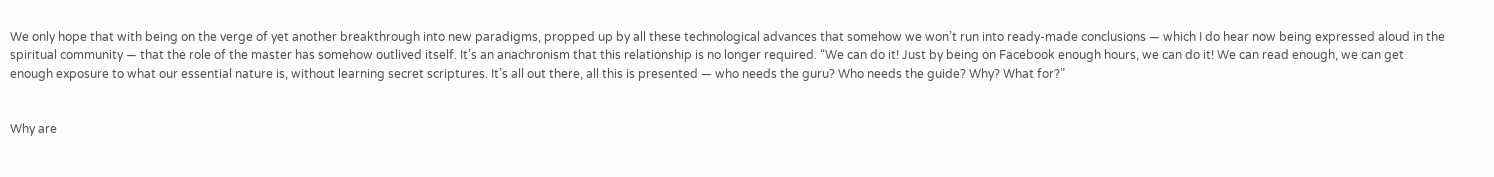We only hope that with being on the verge of yet another breakthrough into new paradigms, propped up by all these technological advances that somehow we won’t run into ready-made conclusions — which I do hear now being expressed aloud in the spiritual community — that the role of the master has somehow outlived itself. It’s an anachronism that this relationship is no longer required. “We can do it! Just by being on Facebook enough hours, we can do it! We can read enough, we can get enough exposure to what our essential nature is, without learning secret scriptures. It’s all out there, all this is presented — who needs the guru? Who needs the guide? Why? What for?”


Why are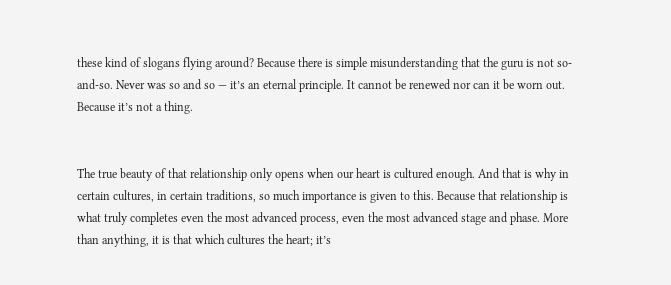these kind of slogans flying around? Because there is simple misunderstanding that the guru is not so-and-so. Never was so and so — it’s an eternal principle. It cannot be renewed nor can it be worn out. Because it’s not a thing.


The true beauty of that relationship only opens when our heart is cultured enough. And that is why in certain cultures, in certain traditions, so much importance is given to this. Because that relationship is what truly completes even the most advanced process, even the most advanced stage and phase. More than anything, it is that which cultures the heart; it’s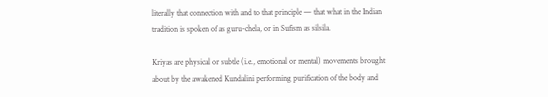literally that connection with and to that principle — that what in the Indian tradition is spoken of as guru-chela, or in Sufism as silsila.

Kriyas are physical or subtle (i.e., emotional or mental) movements brought about by the awakened Kundalini performing purification of the body and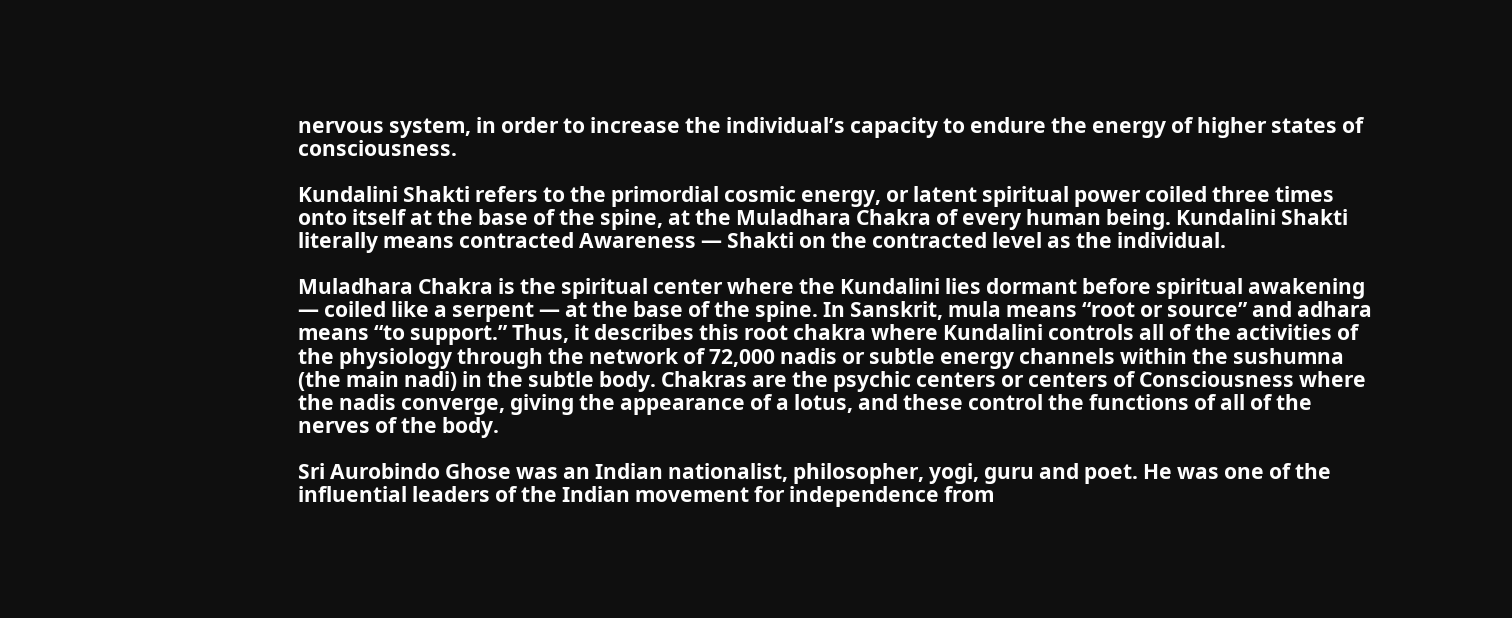nervous system, in order to increase the individual’s capacity to endure the energy of higher states of consciousness.

Kundalini Shakti refers to the primordial cosmic energy, or latent spiritual power coiled three times onto itself at the base of the spine, at the Muladhara Chakra of every human being. Kundalini Shakti literally means contracted Awareness — Shakti on the contracted level as the individual.

Muladhara Chakra is the spiritual center where the Kundalini lies dormant before spiritual awakening — coiled like a serpent — at the base of the spine. In Sanskrit, mula means “root or source” and adhara means “to support.” Thus, it describes this root chakra where Kundalini controls all of the activities of the physiology through the network of 72,000 nadis or subtle energy channels within the sushumna (the main nadi) in the subtle body. Chakras are the psychic centers or centers of Consciousness where the nadis converge, giving the appearance of a lotus, and these control the functions of all of the nerves of the body.

Sri Aurobindo Ghose was an Indian nationalist, philosopher, yogi, guru and poet. He was one of the influential leaders of the Indian movement for independence from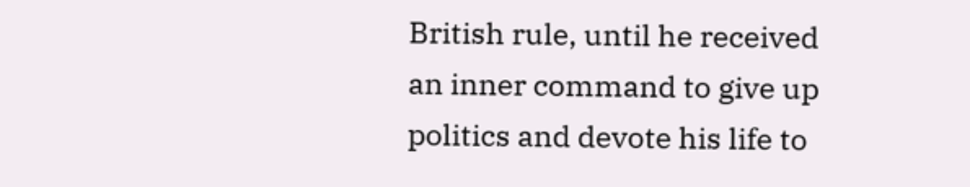British rule, until he received an inner command to give up politics and devote his life to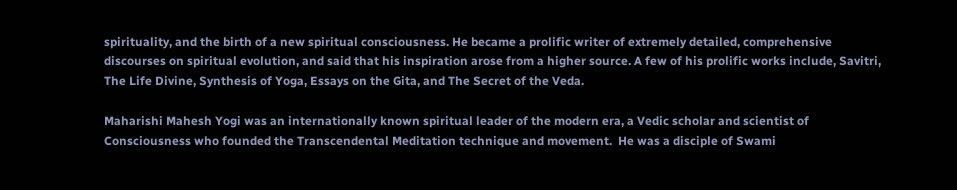spirituality, and the birth of a new spiritual consciousness. He became a prolific writer of extremely detailed, comprehensive discourses on spiritual evolution, and said that his inspiration arose from a higher source. A few of his prolific works include, Savitri, The Life Divine, Synthesis of Yoga, Essays on the Gita, and The Secret of the Veda.

Maharishi Mahesh Yogi was an internationally known spiritual leader of the modern era, a Vedic scholar and scientist of Consciousness who founded the Transcendental Meditation technique and movement.  He was a disciple of Swami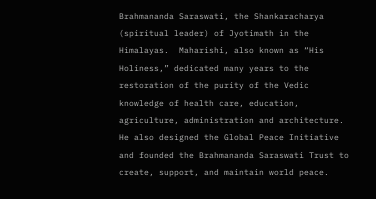Brahmananda Saraswati, the Shankaracharya (spiritual leader) of Jyotimath in the Himalayas.  Maharishi, also known as “His Holiness,” dedicated many years to the restoration of the purity of the Vedic knowledge of health care, education, agriculture, administration and architecture.  He also designed the Global Peace Initiative and founded the Brahmananda Saraswati Trust to create, support, and maintain world peace.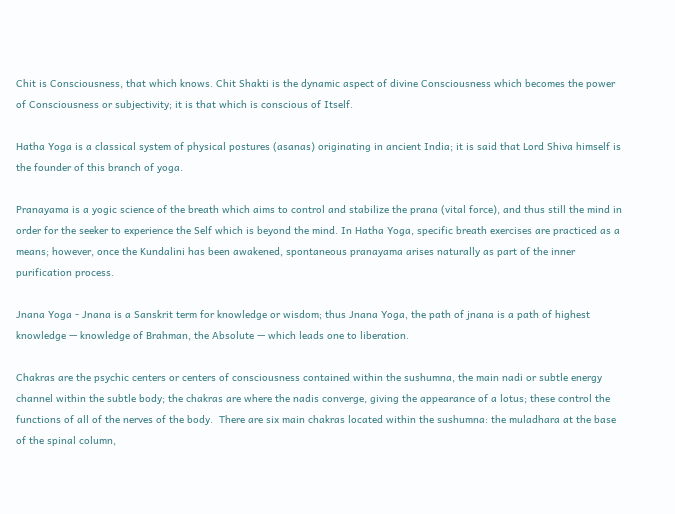Chit is Consciousness, that which knows. Chit Shakti is the dynamic aspect of divine Consciousness which becomes the power of Consciousness or subjectivity; it is that which is conscious of Itself.

Hatha Yoga is a classical system of physical postures (asanas) originating in ancient India; it is said that Lord Shiva himself is the founder of this branch of yoga.

Pranayama is a yogic science of the breath which aims to control and stabilize the prana (vital force), and thus still the mind in order for the seeker to experience the Self which is beyond the mind. In Hatha Yoga, specific breath exercises are practiced as a means; however, once the Kundalini has been awakened, spontaneous pranayama arises naturally as part of the inner purification process.

Jnana Yoga - Jnana is a Sanskrit term for knowledge or wisdom; thus Jnana Yoga, the path of jnana is a path of highest knowledge — knowledge of Brahman, the Absolute — which leads one to liberation.

Chakras are the psychic centers or centers of consciousness contained within the sushumna, the main nadi or subtle energy channel within the subtle body; the chakras are where the nadis converge, giving the appearance of a lotus; these control the functions of all of the nerves of the body.  There are six main chakras located within the sushumna: the muladhara at the base of the spinal column,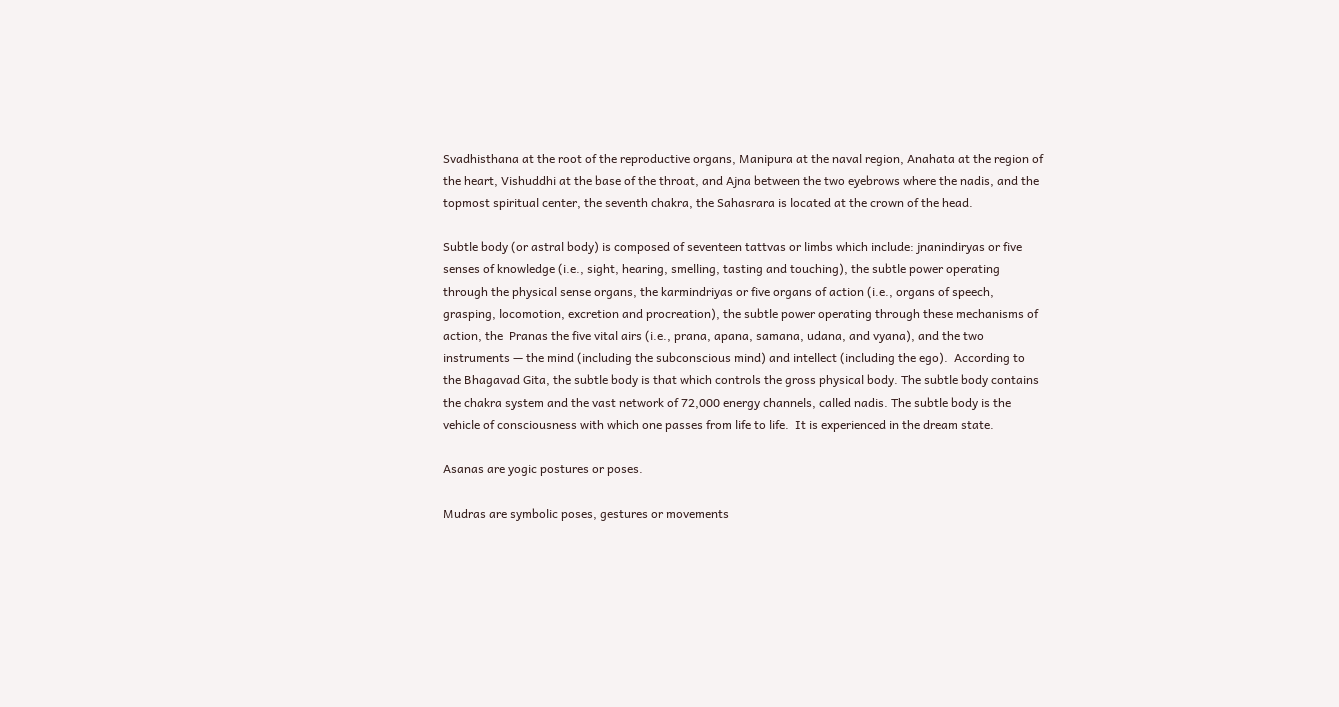Svadhisthana at the root of the reproductive organs, Manipura at the naval region, Anahata at the region of the heart, Vishuddhi at the base of the throat, and Ajna between the two eyebrows where the nadis, and the topmost spiritual center, the seventh chakra, the Sahasrara is located at the crown of the head.

Subtle body (or astral body) is composed of seventeen tattvas or limbs which include: jnanindiryas or five senses of knowledge (i.e., sight, hearing, smelling, tasting and touching), the subtle power operating through the physical sense organs, the karmindriyas or five organs of action (i.e., organs of speech, grasping, locomotion, excretion and procreation), the subtle power operating through these mechanisms of action, the  Pranas the five vital airs (i.e., prana, apana, samana, udana, and vyana), and the two instruments — the mind (including the subconscious mind) and intellect (including the ego).  According to the Bhagavad Gita, the subtle body is that which controls the gross physical body. The subtle body contains the chakra system and the vast network of 72,000 energy channels, called nadis. The subtle body is the vehicle of consciousness with which one passes from life to life.  It is experienced in the dream state.

Asanas are yogic postures or poses.

Mudras are symbolic poses, gestures or movements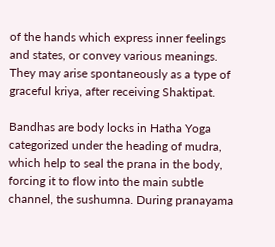of the hands which express inner feelings and states, or convey various meanings. They may arise spontaneously as a type of graceful kriya, after receiving Shaktipat.

Bandhas are body locks in Hatha Yoga categorized under the heading of mudra, which help to seal the prana in the body, forcing it to flow into the main subtle channel, the sushumna. During pranayama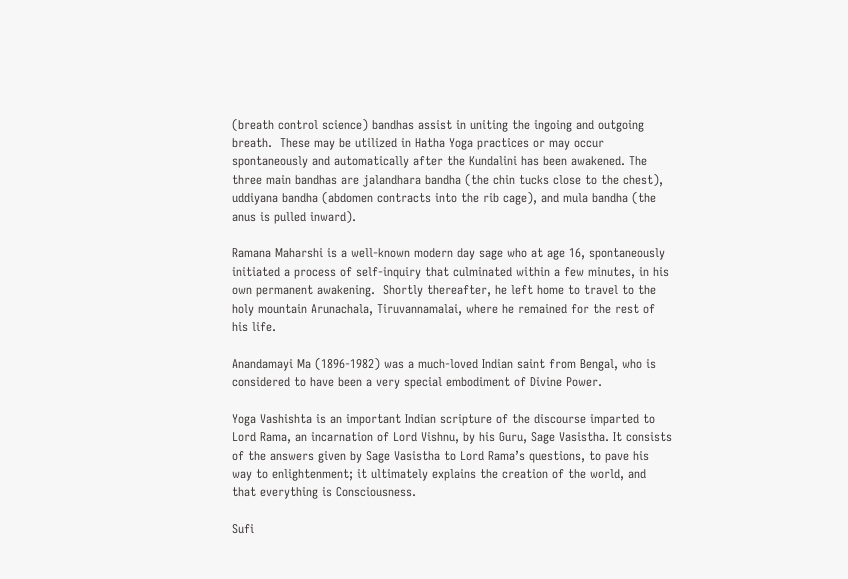(breath control science) bandhas assist in uniting the ingoing and outgoing breath.  These may be utilized in Hatha Yoga practices or may occur spontaneously and automatically after the Kundalini has been awakened. The three main bandhas are jalandhara bandha (the chin tucks close to the chest), uddiyana bandha (abdomen contracts into the rib cage), and mula bandha (the anus is pulled inward).

Ramana Maharshi is a well-known modern day sage who at age 16, spontaneously initiated a process of self-inquiry that culminated within a few minutes, in his own permanent awakening.  Shortly thereafter, he left home to travel to the holy mountain Arunachala, Tiruvannamalai, where he remained for the rest of his life.

Anandamayi Ma (1896-1982) was a much-loved Indian saint from Bengal, who is considered to have been a very special embodiment of Divine Power.

Yoga Vashishta is an important Indian scripture of the discourse imparted to Lord Rama, an incarnation of Lord Vishnu, by his Guru, Sage Vasistha. It consists of the answers given by Sage Vasistha to Lord Rama’s questions, to pave his way to enlightenment; it ultimately explains the creation of the world, and that everything is Consciousness.

Sufi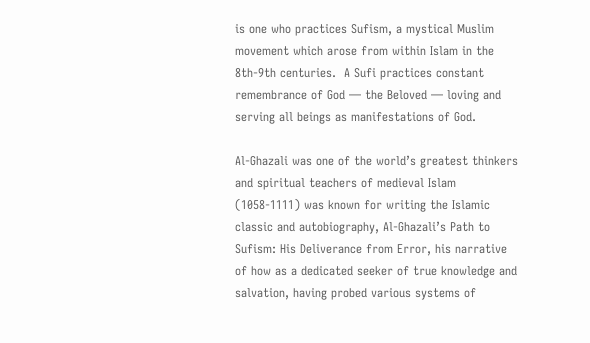is one who practices Sufism, a mystical Muslim movement which arose from within Islam in the 8th-9th centuries.  A Sufi practices constant remembrance of God — the Beloved — loving and serving all beings as manifestations of God.

Al-Ghazali was one of the world’s greatest thinkers and spiritual teachers of medieval Islam (1058-1111) was known for writing the Islamic classic and autobiography, Al-Ghazali’s Path to Sufism: His Deliverance from Error, his narrative of how as a dedicated seeker of true knowledge and salvation, having probed various systems of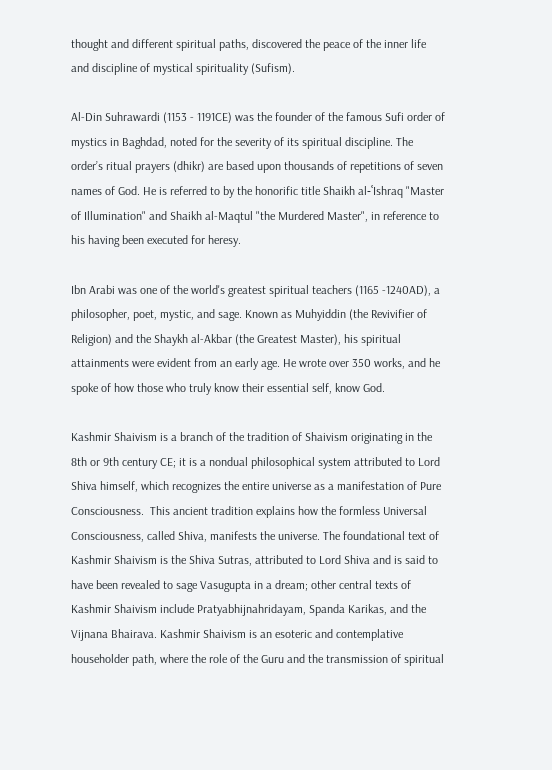thought and different spiritual paths, discovered the peace of the inner life and discipline of mystical spirituality (Sufism).

Al-Din Suhrawardi (1153 - 1191CE) was the founder of the famous Sufi order of mystics in Baghdad, noted for the severity of its spiritual discipline. The order’s ritual prayers (dhikr) are based upon thousands of repetitions of seven names of God. He is referred to by the honorific title Shaikh al-ʿIshraq "Master of Illumination" and Shaikh al-Maqtul "the Murdered Master", in reference to his having been executed for heresy.

Ibn Arabi was one of the world's greatest spiritual teachers (1165 -1240AD), a philosopher, poet, mystic, and sage. Known as Muhyiddin (the Revivifier of Religion) and the Shaykh al-Akbar (the Greatest Master), his spiritual attainments were evident from an early age. He wrote over 350 works, and he spoke of how those who truly know their essential self, know God.

Kashmir Shaivism is a branch of the tradition of Shaivism originating in the 8th or 9th century CE; it is a nondual philosophical system attributed to Lord Shiva himself, which recognizes the entire universe as a manifestation of Pure Consciousness.  This ancient tradition explains how the formless Universal Consciousness, called Shiva, manifests the universe. The foundational text of Kashmir Shaivism is the Shiva Sutras, attributed to Lord Shiva and is said to have been revealed to sage Vasugupta in a dream; other central texts of Kashmir Shaivism include Pratyabhijnahridayam, Spanda Karikas, and the Vijnana Bhairava. Kashmir Shaivism is an esoteric and contemplative householder path, where the role of the Guru and the transmission of spiritual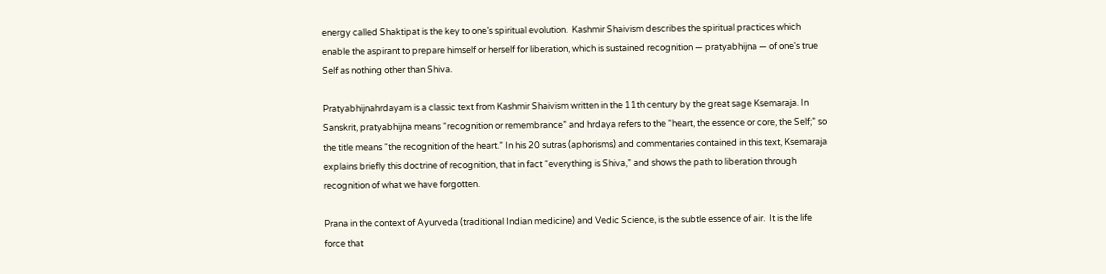energy called Shaktipat is the key to one’s spiritual evolution.  Kashmir Shaivism describes the spiritual practices which enable the aspirant to prepare himself or herself for liberation, which is sustained recognition — pratyabhijna — of one's true Self as nothing other than Shiva.

Pratyabhijnahrdayam is a classic text from Kashmir Shaivism written in the 11th century by the great sage Ksemaraja. In Sanskrit, pratyabhijna means “recognition or remembrance” and hrdaya refers to the “heart, the essence or core, the Self;” so the title means “the recognition of the heart.” In his 20 sutras (aphorisms) and commentaries contained in this text, Ksemaraja explains briefly this doctrine of recognition, that in fact “everything is Shiva,” and shows the path to liberation through recognition of what we have forgotten.

Prana in the context of Ayurveda (traditional Indian medicine) and Vedic Science, is the subtle essence of air.  It is the life force that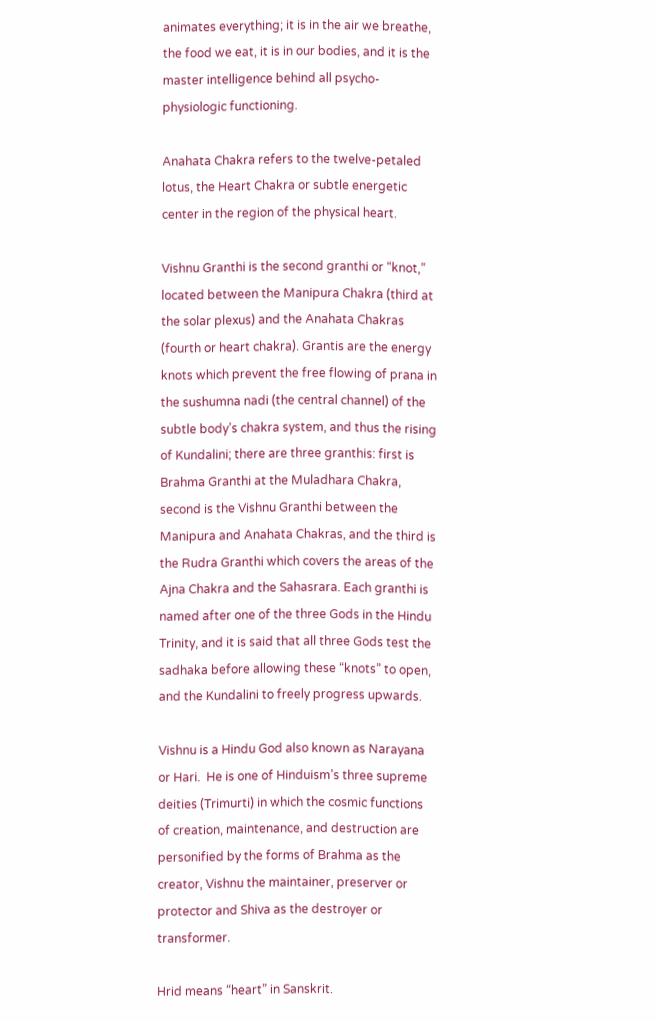animates everything; it is in the air we breathe, the food we eat, it is in our bodies, and it is the master intelligence behind all psycho-physiologic functioning.

Anahata Chakra refers to the twelve-petaled lotus, the Heart Chakra or subtle energetic center in the region of the physical heart.

Vishnu Granthi is the second granthi or “knot,” located between the Manipura Chakra (third at the solar plexus) and the Anahata Chakras (fourth or heart chakra). Grantis are the energy knots which prevent the free flowing of prana in the sushumna nadi (the central channel) of the subtle body’s chakra system, and thus the rising of Kundalini; there are three granthis: first is Brahma Granthi at the Muladhara Chakra, second is the Vishnu Granthi between the Manipura and Anahata Chakras, and the third is the Rudra Granthi which covers the areas of the Ajna Chakra and the Sahasrara. Each granthi is named after one of the three Gods in the Hindu Trinity, and it is said that all three Gods test the sadhaka before allowing these “knots” to open, and the Kundalini to freely progress upwards.

Vishnu is a Hindu God also known as Narayana or Hari.  He is one of Hinduism’s three supreme deities (Trimurti) in which the cosmic functions of creation, maintenance, and destruction are personified by the forms of Brahma as the creator, Vishnu the maintainer, preserver or protector and Shiva as the destroyer or transformer.

Hrid means “heart” in Sanskrit.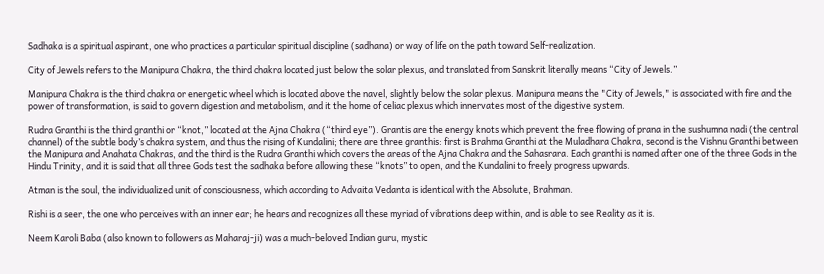Sadhaka is a spiritual aspirant, one who practices a particular spiritual discipline (sadhana) or way of life on the path toward Self-realization.

City of Jewels refers to the Manipura Chakra, the third chakra located just below the solar plexus, and translated from Sanskrit literally means “City of Jewels.”

Manipura Chakra is the third chakra or energetic wheel which is located above the navel, slightly below the solar plexus. Manipura means the "City of Jewels," is associated with fire and the power of transformation, is said to govern digestion and metabolism, and it the home of celiac plexus which innervates most of the digestive system.

Rudra Granthi is the third granthi or “knot,” located at the Ajna Chakra (“third eye”). Grantis are the energy knots which prevent the free flowing of prana in the sushumna nadi (the central channel) of the subtle body’s chakra system, and thus the rising of Kundalini; there are three granthis: first is Brahma Granthi at the Muladhara Chakra, second is the Vishnu Granthi between the Manipura and Anahata Chakras, and the third is the Rudra Granthi which covers the areas of the Ajna Chakra and the Sahasrara. Each granthi is named after one of the three Gods in the Hindu Trinity, and it is said that all three Gods test the sadhaka before allowing these “knots” to open, and the Kundalini to freely progress upwards.

Atman is the soul, the individualized unit of consciousness, which according to Advaita Vedanta is identical with the Absolute, Brahman.

Rishi is a seer, the one who perceives with an inner ear; he hears and recognizes all these myriad of vibrations deep within, and is able to see Reality as it is.

Neem Karoli Baba (also known to followers as Maharaj-ji) was a much-beloved Indian guru, mystic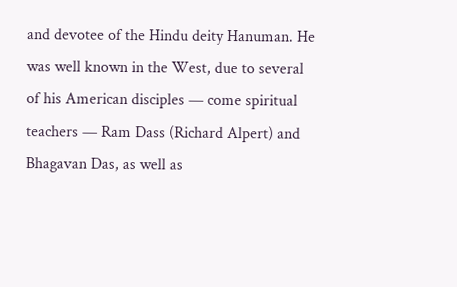and devotee of the Hindu deity Hanuman. He was well known in the West, due to several of his American disciples — come spiritual teachers — Ram Dass (Richard Alpert) and Bhagavan Das, as well as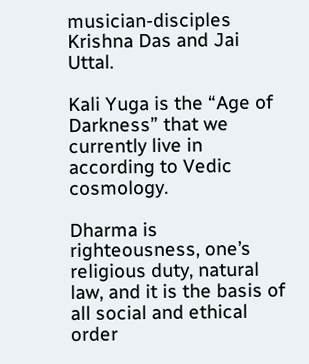musician-disciples Krishna Das and Jai Uttal.

Kali Yuga is the “Age of Darkness” that we currently live in according to Vedic cosmology.

Dharma is righteousness, one’s religious duty, natural law, and it is the basis of all social and ethical order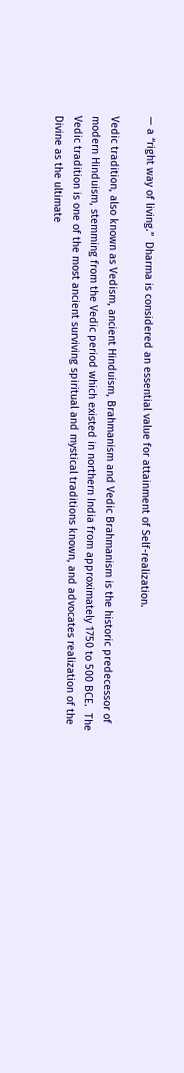— a “right way of living.”  Dharma is considered an essential value for attainment of Self-realization.

Vedic tradition, also known as Vedism, ancient Hinduism, Brahmanism and Vedic Brahmanism is the historic predecessor of modern Hinduism, stemming from the Vedic period which existed in northern India from approximately 1750 to 500 BCE.  The Vedic tradition is one of the most ancient surviving spiritual and mystical traditions known, and advocates realization of the Divine as the ultimate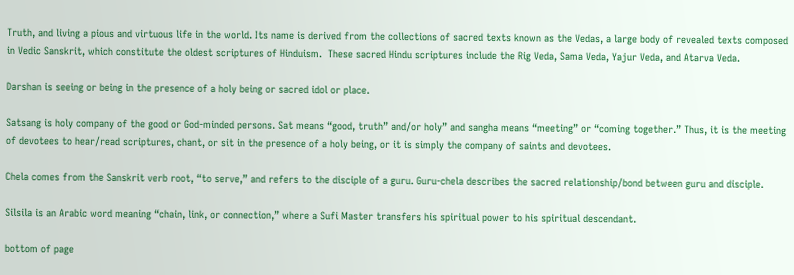Truth, and living a pious and virtuous life in the world. Its name is derived from the collections of sacred texts known as the Vedas, a large body of revealed texts composed in Vedic Sanskrit, which constitute the oldest scriptures of Hinduism.  These sacred Hindu scriptures include the Rig Veda, Sama Veda, Yajur Veda, and Atarva Veda.

Darshan is seeing or being in the presence of a holy being or sacred idol or place.

Satsang is holy company of the good or God-minded persons. Sat means “good, truth” and/or holy” and sangha means “meeting” or “coming together.” Thus, it is the meeting of devotees to hear/read scriptures, chant, or sit in the presence of a holy being, or it is simply the company of saints and devotees.

Chela comes from the Sanskrit verb root, “to serve,” and refers to the disciple of a guru. Guru-chela describes the sacred relationship/bond between guru and disciple.

Silsila is an Arabic word meaning “chain, link, or connection,” where a Sufi Master transfers his spiritual power to his spiritual descendant.

bottom of page